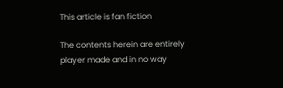This article is fan fiction

The contents herein are entirely player made and in no way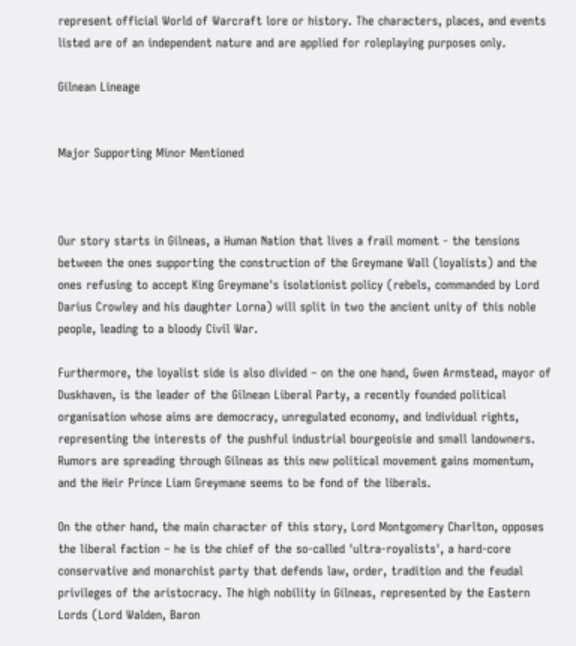represent official World of Warcraft lore or history. The characters, places, and events listed are of an independent nature and are applied for roleplaying purposes only.

Gilnean Lineage


Major Supporting Minor Mentioned



Our story starts in Gilneas, a Human Nation that lives a frail moment - the tensions between the ones supporting the construction of the Greymane Wall (loyalists) and the ones refusing to accept King Greymane's isolationist policy (rebels, commanded by Lord Darius Crowley and his daughter Lorna) will split in two the ancient unity of this noble people, leading to a bloody Civil War.

Furthermore, the loyalist side is also divided – on the one hand, Gwen Armstead, mayor of Duskhaven, is the leader of the Gilnean Liberal Party, a recently founded political organisation whose aims are democracy, unregulated economy, and individual rights, representing the interests of the pushful industrial bourgeoisie and small landowners. Rumors are spreading through Gilneas as this new political movement gains momentum, and the Heir Prince Liam Greymane seems to be fond of the liberals.

On the other hand, the main character of this story, Lord Montgomery Charlton, opposes the liberal faction – he is the chief of the so-called 'ultra-royalists', a hard-core conservative and monarchist party that defends law, order, tradition and the feudal privileges of the aristocracy. The high nobility in Gilneas, represented by the Eastern Lords (Lord Walden, Baron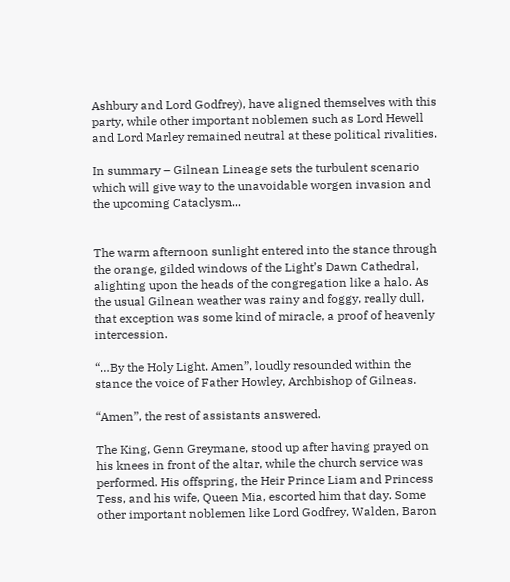Ashbury and Lord Godfrey), have aligned themselves with this party, while other important noblemen such as Lord Hewell and Lord Marley remained neutral at these political rivalities.

In summary – Gilnean Lineage sets the turbulent scenario which will give way to the unavoidable worgen invasion and the upcoming Cataclysm...


The warm afternoon sunlight entered into the stance through the orange, gilded windows of the Light’s Dawn Cathedral, alighting upon the heads of the congregation like a halo. As the usual Gilnean weather was rainy and foggy, really dull, that exception was some kind of miracle, a proof of heavenly intercession.

“…By the Holy Light. Amen”, loudly resounded within the stance the voice of Father Howley, Archbishop of Gilneas.

“Amen”, the rest of assistants answered.

The King, Genn Greymane, stood up after having prayed on his knees in front of the altar, while the church service was performed. His offspring, the Heir Prince Liam and Princess Tess, and his wife, Queen Mia, escorted him that day. Some other important noblemen like Lord Godfrey, Walden, Baron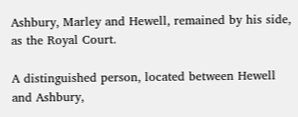Ashbury, Marley and Hewell, remained by his side, as the Royal Court.

A distinguished person, located between Hewell and Ashbury,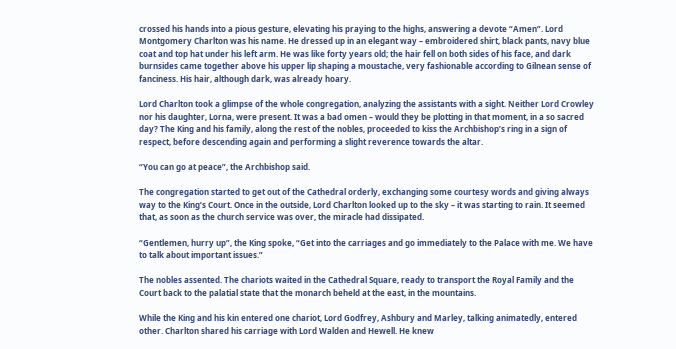crossed his hands into a pious gesture, elevating his praying to the highs, answering a devote “Amen”. Lord Montgomery Charlton was his name. He dressed up in an elegant way – embroidered shirt, black pants, navy blue coat and top hat under his left arm. He was like forty years old; the hair fell on both sides of his face, and dark burnsides came together above his upper lip shaping a moustache, very fashionable according to Gilnean sense of fanciness. His hair, although dark, was already hoary.

Lord Charlton took a glimpse of the whole congregation, analyzing the assistants with a sight. Neither Lord Crowley nor his daughter, Lorna, were present. It was a bad omen – would they be plotting in that moment, in a so sacred day? The King and his family, along the rest of the nobles, proceeded to kiss the Archbishop’s ring in a sign of respect, before descending again and performing a slight reverence towards the altar.

“You can go at peace”, the Archbishop said.

The congregation started to get out of the Cathedral orderly, exchanging some courtesy words and giving always way to the King’s Court. Once in the outside, Lord Charlton looked up to the sky – it was starting to rain. It seemed that, as soon as the church service was over, the miracle had dissipated.

“Gentlemen, hurry up”, the King spoke, “Get into the carriages and go immediately to the Palace with me. We have to talk about important issues.”

The nobles assented. The chariots waited in the Cathedral Square, ready to transport the Royal Family and the Court back to the palatial state that the monarch beheld at the east, in the mountains.

While the King and his kin entered one chariot, Lord Godfrey, Ashbury and Marley, talking animatedly, entered other. Charlton shared his carriage with Lord Walden and Hewell. He knew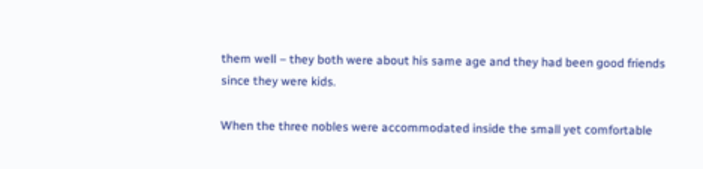them well – they both were about his same age and they had been good friends since they were kids.

When the three nobles were accommodated inside the small yet comfortable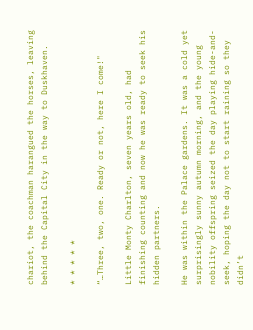chariot, the coachman harangued the horses, leaving behind the Capital City in the way to Duskhaven.

* * * * *

“…Three, two, one. Ready or not, here I come!"

Little Monty Charlton, seven years old, had finishing counting and now he was ready to seek his hidden partners.

He was within the Palace gardens. It was a cold yet surprisingly sunny autumn morning, and the young nobility offspring seized the day playing hide-and-seek, hoping the day not to start raining so they didn’t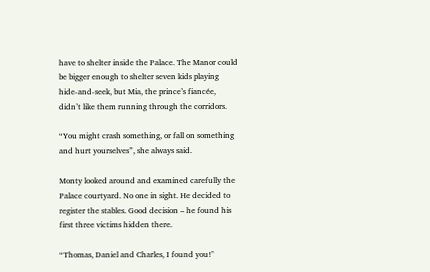have to shelter inside the Palace. The Manor could be bigger enough to shelter seven kids playing hide-and-seek, but Mia, the prince’s fiancée, didn’t like them running through the corridors.

“You might crash something, or fall on something and hurt yourselves”, she always said.

Monty looked around and examined carefully the Palace courtyard. No one in sight. He decided to register the stables. Good decision – he found his first three victims hidden there.

“Thomas, Daniel and Charles, I found you!"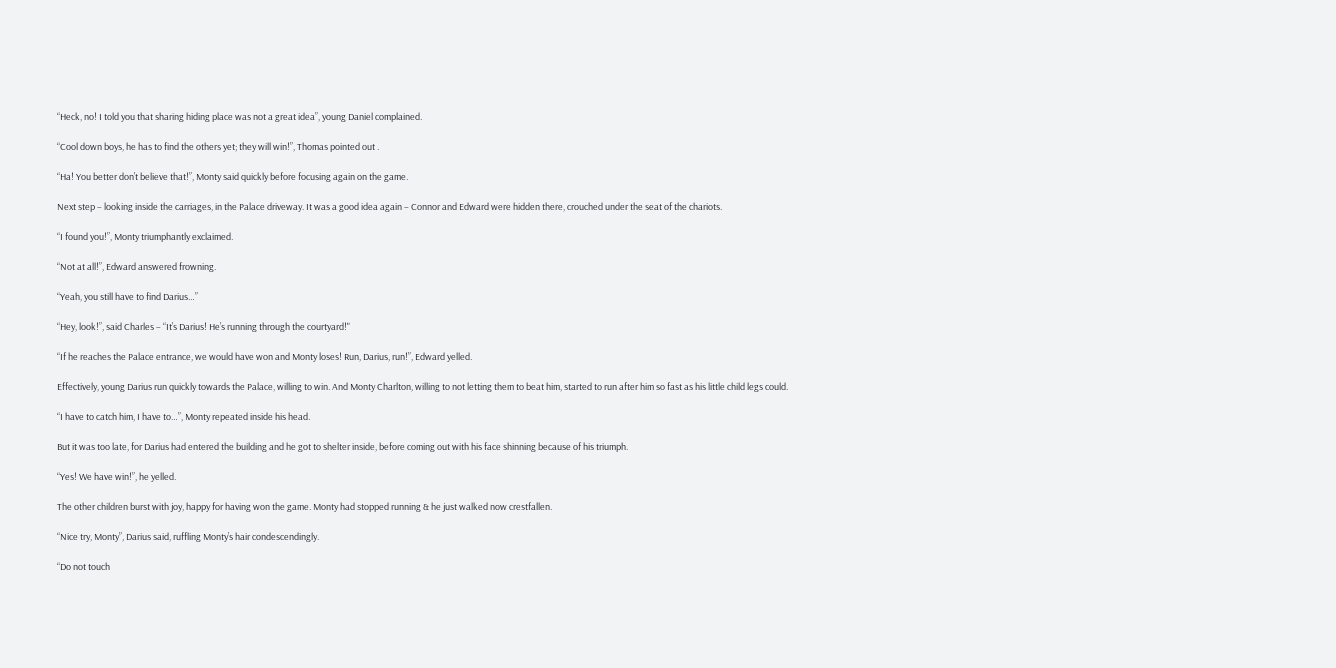“Heck, no! I told you that sharing hiding place was not a great idea”, young Daniel complained.

“Cool down boys, he has to find the others yet; they will win!”, Thomas pointed out .

“Ha! You better don’t believe that!”, Monty said quickly before focusing again on the game.

Next step – looking inside the carriages, in the Palace driveway. It was a good idea again – Connor and Edward were hidden there, crouched under the seat of the chariots.

“I found you!”, Monty triumphantly exclaimed.

“Not at all!”, Edward answered frowning.

“Yeah, you still have to find Darius…”

“Hey, look!”, said Charles – “It’s Darius! He’s running through the courtyard!"

“If he reaches the Palace entrance, we would have won and Monty loses! Run, Darius, run!”, Edward yelled.

Effectively, young Darius run quickly towards the Palace, willing to win. And Monty Charlton, willing to not letting them to beat him, started to run after him so fast as his little child legs could.

“I have to catch him, I have to…”, Monty repeated inside his head.

But it was too late, for Darius had entered the building and he got to shelter inside, before coming out with his face shinning because of his triumph.

“Yes! We have win!”, he yelled.

The other children burst with joy, happy for having won the game. Monty had stopped running & he just walked now crestfallen.

“Nice try, Monty”, Darius said, ruffling Monty’s hair condescendingly.

“Do not touch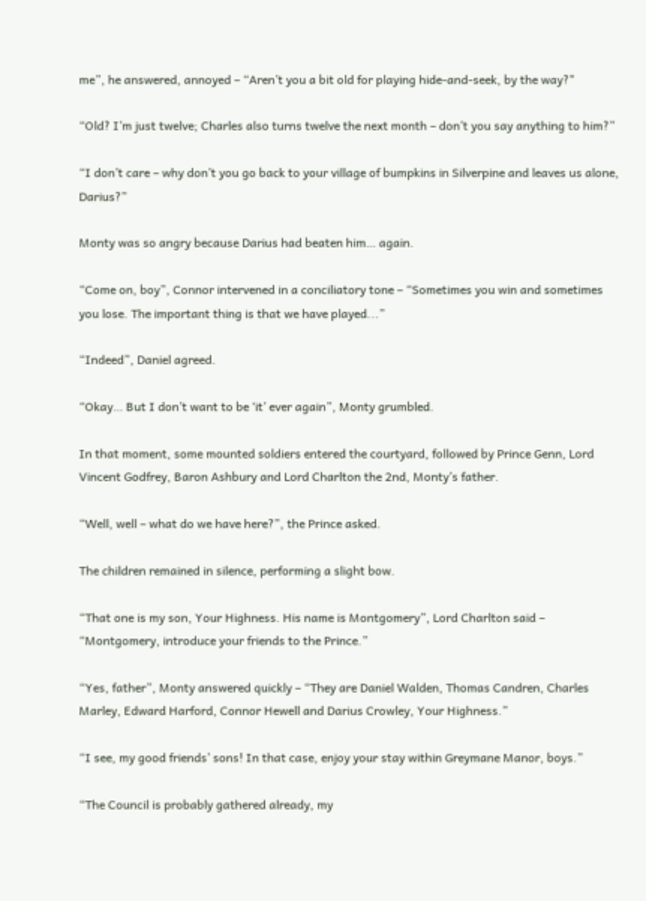me”, he answered, annoyed – “Aren’t you a bit old for playing hide-and-seek, by the way?"

“Old? I’m just twelve; Charles also turns twelve the next month – don’t you say anything to him?”

“I don’t care – why don’t you go back to your village of bumpkins in Silverpine and leaves us alone, Darius?”

Monty was so angry because Darius had beaten him… again.

“Come on, boy”, Connor intervened in a conciliatory tone – “Sometimes you win and sometimes you lose. The important thing is that we have played...”

“Indeed”, Daniel agreed.

“Okay… But I don’t want to be ‘it’ ever again”, Monty grumbled.

In that moment, some mounted soldiers entered the courtyard, followed by Prince Genn, Lord Vincent Godfrey, Baron Ashbury and Lord Charlton the 2nd, Monty’s father.

“Well, well – what do we have here?”, the Prince asked.

The children remained in silence, performing a slight bow.

“That one is my son, Your Highness. His name is Montgomery”, Lord Charlton said – “Montgomery, introduce your friends to the Prince.”

“Yes, father”, Monty answered quickly – “They are Daniel Walden, Thomas Candren, Charles Marley, Edward Harford, Connor Hewell and Darius Crowley, Your Highness.”

“I see, my good friends’ sons! In that case, enjoy your stay within Greymane Manor, boys.”

“The Council is probably gathered already, my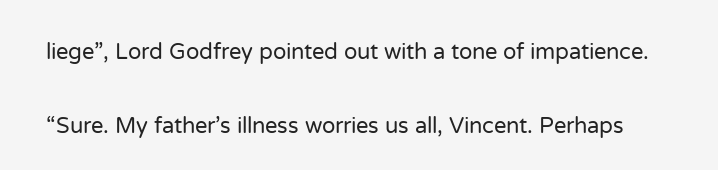liege”, Lord Godfrey pointed out with a tone of impatience.

“Sure. My father’s illness worries us all, Vincent. Perhaps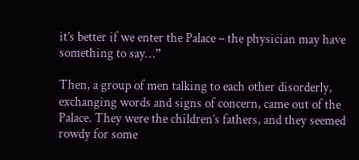it’s better if we enter the Palace – the physician may have something to say…”

Then, a group of men talking to each other disorderly, exchanging words and signs of concern, came out of the Palace. They were the children’s fathers, and they seemed rowdy for some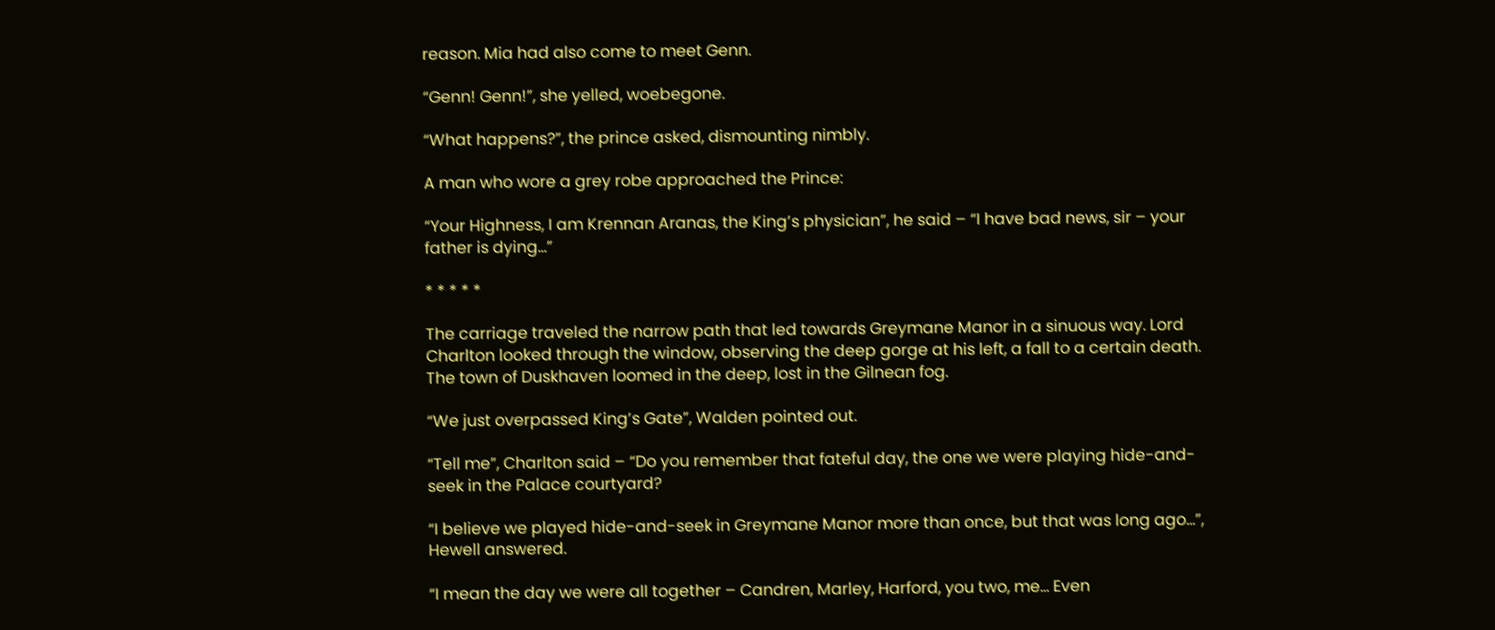reason. Mia had also come to meet Genn.

“Genn! Genn!”, she yelled, woebegone.

“What happens?”, the prince asked, dismounting nimbly.

A man who wore a grey robe approached the Prince:

“Your Highness, I am Krennan Aranas, the King’s physician”, he said – “I have bad news, sir – your father is dying…”

* * * * *

The carriage traveled the narrow path that led towards Greymane Manor in a sinuous way. Lord Charlton looked through the window, observing the deep gorge at his left, a fall to a certain death. The town of Duskhaven loomed in the deep, lost in the Gilnean fog.

“We just overpassed King’s Gate”, Walden pointed out.

“Tell me”, Charlton said – “Do you remember that fateful day, the one we were playing hide-and-seek in the Palace courtyard?

“I believe we played hide-and-seek in Greymane Manor more than once, but that was long ago…”, Hewell answered.

“I mean the day we were all together – Candren, Marley, Harford, you two, me… Even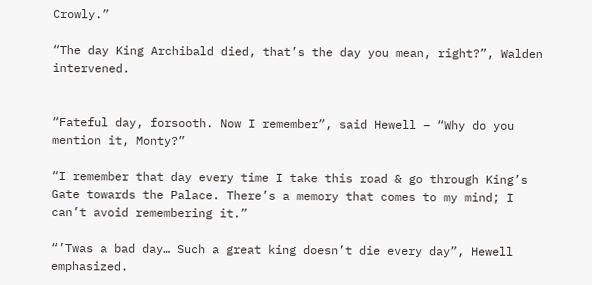Crowly.”

“The day King Archibald died, that’s the day you mean, right?”, Walden intervened.


“Fateful day, forsooth. Now I remember”, said Hewell – “Why do you mention it, Monty?”

“I remember that day every time I take this road & go through King’s Gate towards the Palace. There’s a memory that comes to my mind; I can’t avoid remembering it.”

“’Twas a bad day… Such a great king doesn’t die every day”, Hewell emphasized.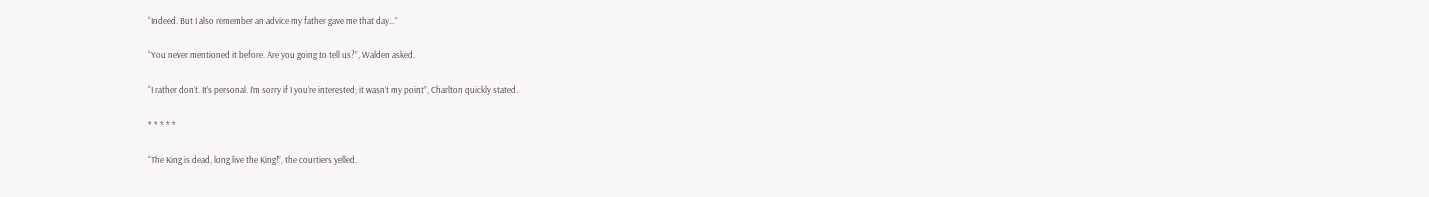“Indeed. But I also remember an advice my father gave me that day…”

“You never mentioned it before. Are you going to tell us?”, Walden asked.

“I rather don’t. It’s personal. I’m sorry if I you’re interested; it wasn’t my point”, Charlton quickly stated.

* * * * *

“The King is dead, long live the King!”, the courtiers yelled.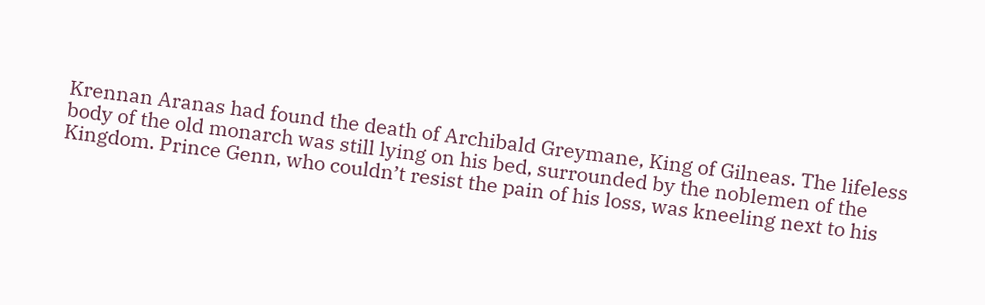Krennan Aranas had found the death of Archibald Greymane, King of Gilneas. The lifeless body of the old monarch was still lying on his bed, surrounded by the noblemen of the Kingdom. Prince Genn, who couldn’t resist the pain of his loss, was kneeling next to his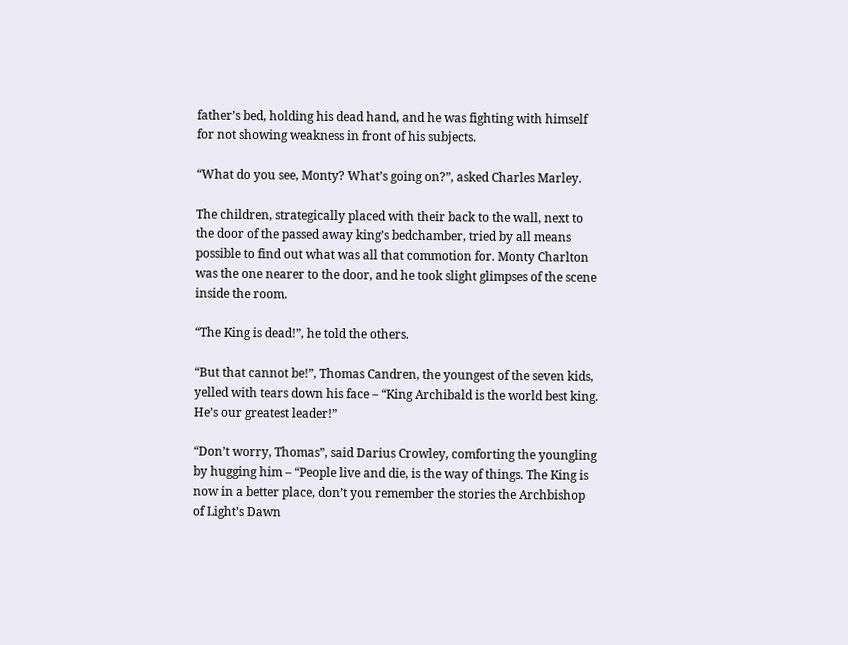father’s bed, holding his dead hand, and he was fighting with himself for not showing weakness in front of his subjects.

“What do you see, Monty? What’s going on?”, asked Charles Marley.

The children, strategically placed with their back to the wall, next to the door of the passed away king’s bedchamber, tried by all means possible to find out what was all that commotion for. Monty Charlton was the one nearer to the door, and he took slight glimpses of the scene inside the room.

“The King is dead!”, he told the others.

“But that cannot be!”, Thomas Candren, the youngest of the seven kids, yelled with tears down his face – “King Archibald is the world best king. He’s our greatest leader!”

“Don’t worry, Thomas”, said Darius Crowley, comforting the youngling by hugging him – “People live and die, is the way of things. The King is now in a better place, don’t you remember the stories the Archbishop of Light’s Dawn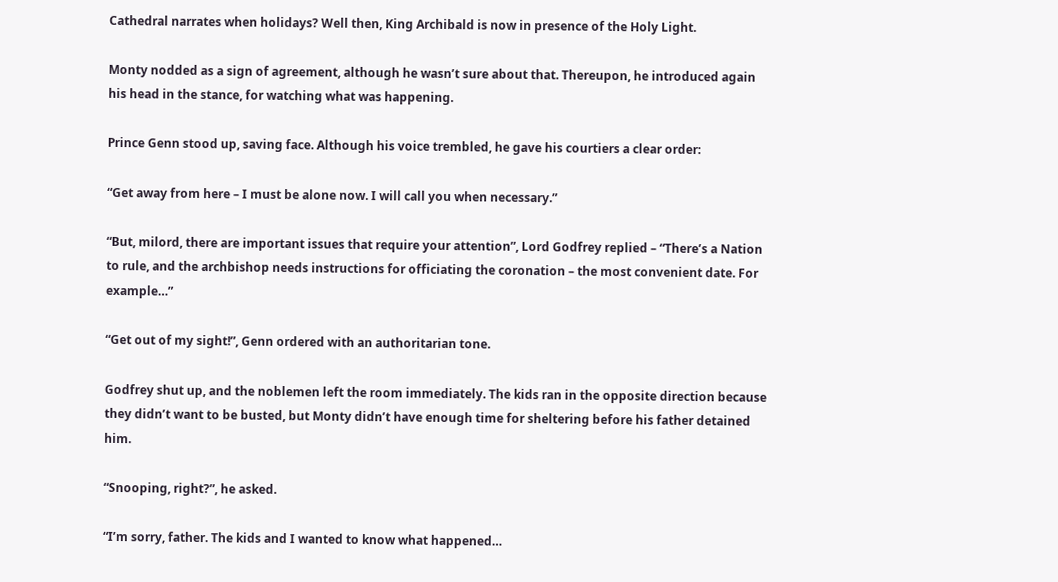Cathedral narrates when holidays? Well then, King Archibald is now in presence of the Holy Light.

Monty nodded as a sign of agreement, although he wasn’t sure about that. Thereupon, he introduced again his head in the stance, for watching what was happening.

Prince Genn stood up, saving face. Although his voice trembled, he gave his courtiers a clear order:

“Get away from here – I must be alone now. I will call you when necessary.”

“But, milord, there are important issues that require your attention”, Lord Godfrey replied – “There’s a Nation to rule, and the archbishop needs instructions for officiating the coronation – the most convenient date. For example…”

“Get out of my sight!”, Genn ordered with an authoritarian tone.

Godfrey shut up, and the noblemen left the room immediately. The kids ran in the opposite direction because they didn’t want to be busted, but Monty didn’t have enough time for sheltering before his father detained him.

“Snooping, right?”, he asked.

“I’m sorry, father. The kids and I wanted to know what happened…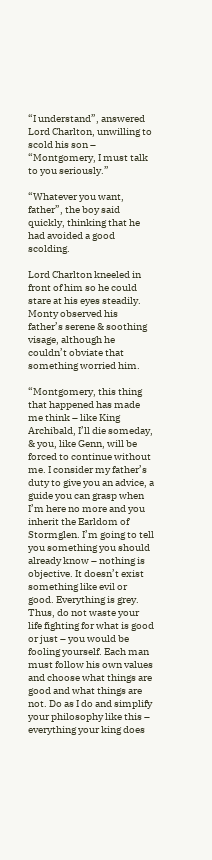“I understand”, answered Lord Charlton, unwilling to scold his son – “Montgomery, I must talk to you seriously.”

“Whatever you want, father”, the boy said quickly, thinking that he had avoided a good scolding.

Lord Charlton kneeled in front of him so he could stare at his eyes steadily. Monty observed his father’s serene & soothing visage, although he couldn’t obviate that something worried him.

“Montgomery, this thing that happened has made me think – like King Archibald, I’ll die someday, & you, like Genn, will be forced to continue without me. I consider my father’s duty to give you an advice, a guide you can grasp when I’m here no more and you inherit the Earldom of Stormglen. I’m going to tell you something you should already know – nothing is objective. It doesn’t exist something like evil or good. Everything is grey. Thus, do not waste your life fighting for what is good or just – you would be fooling yourself. Each man must follow his own values and choose what things are good and what things are not. Do as I do and simplify your philosophy like this – everything your king does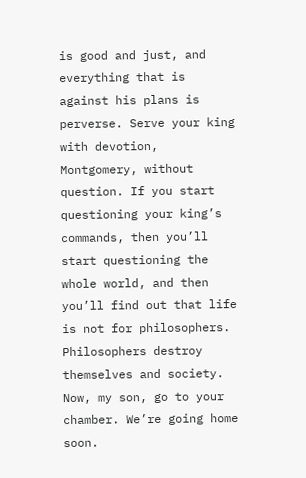is good and just, and everything that is against his plans is perverse. Serve your king with devotion, Montgomery, without question. If you start questioning your king’s commands, then you’ll start questioning the whole world, and then you’ll find out that life is not for philosophers. Philosophers destroy themselves and society. Now, my son, go to your chamber. We’re going home soon.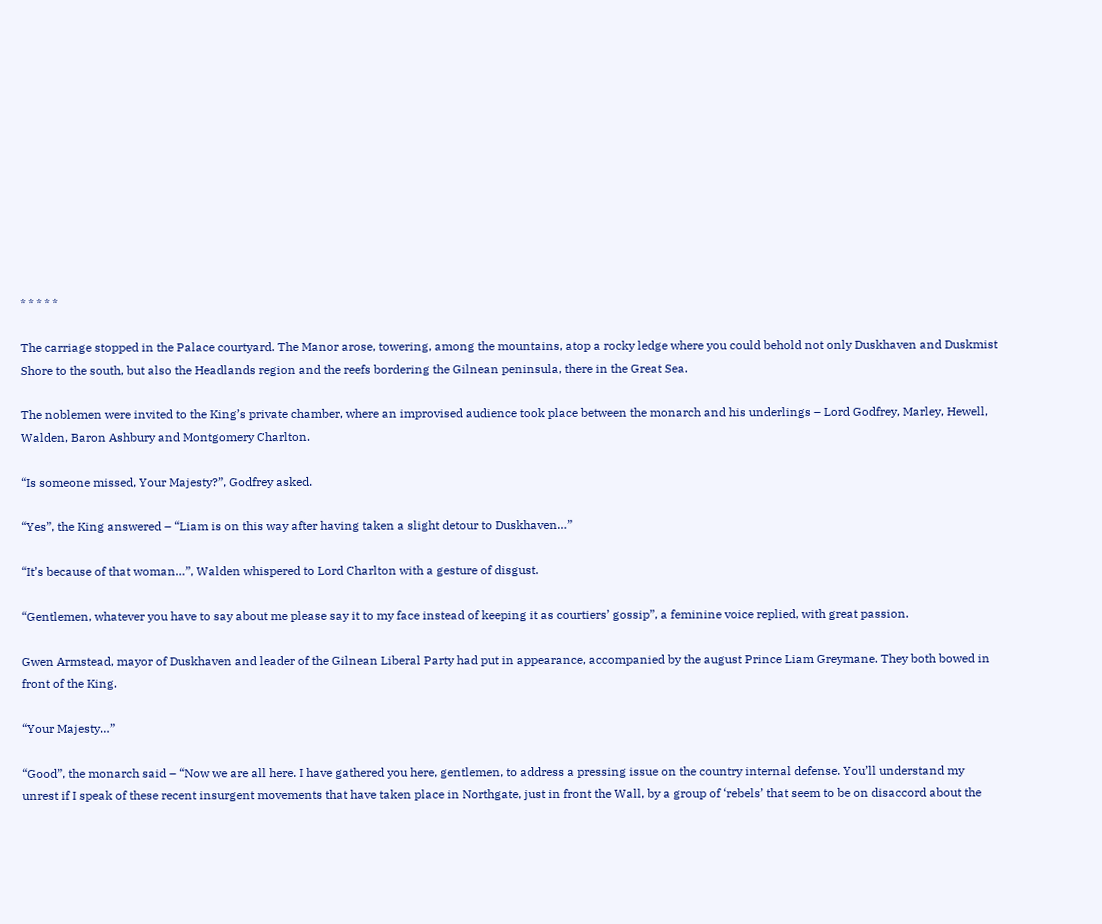* * * * *

The carriage stopped in the Palace courtyard. The Manor arose, towering, among the mountains, atop a rocky ledge where you could behold not only Duskhaven and Duskmist Shore to the south, but also the Headlands region and the reefs bordering the Gilnean peninsula, there in the Great Sea.

The noblemen were invited to the King’s private chamber, where an improvised audience took place between the monarch and his underlings – Lord Godfrey, Marley, Hewell, Walden, Baron Ashbury and Montgomery Charlton.

“Is someone missed, Your Majesty?”, Godfrey asked.

“Yes”, the King answered – “Liam is on this way after having taken a slight detour to Duskhaven…”

“It’s because of that woman…”, Walden whispered to Lord Charlton with a gesture of disgust.

“Gentlemen, whatever you have to say about me please say it to my face instead of keeping it as courtiers’ gossip”, a feminine voice replied, with great passion.

Gwen Armstead, mayor of Duskhaven and leader of the Gilnean Liberal Party had put in appearance, accompanied by the august Prince Liam Greymane. They both bowed in front of the King.

“Your Majesty…”

“Good”, the monarch said – “Now we are all here. I have gathered you here, gentlemen, to address a pressing issue on the country internal defense. You’ll understand my unrest if I speak of these recent insurgent movements that have taken place in Northgate, just in front the Wall, by a group of ‘rebels’ that seem to be on disaccord about the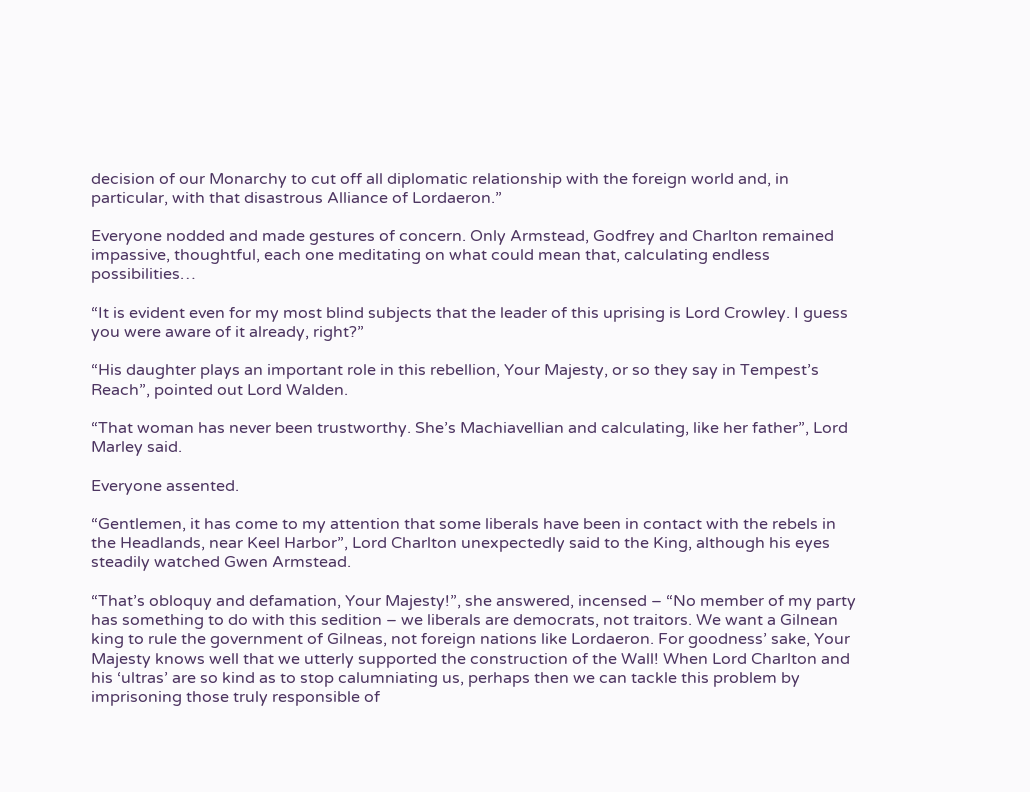decision of our Monarchy to cut off all diplomatic relationship with the foreign world and, in particular, with that disastrous Alliance of Lordaeron.”

Everyone nodded and made gestures of concern. Only Armstead, Godfrey and Charlton remained impassive, thoughtful, each one meditating on what could mean that, calculating endless possibilities…

“It is evident even for my most blind subjects that the leader of this uprising is Lord Crowley. I guess you were aware of it already, right?”

“His daughter plays an important role in this rebellion, Your Majesty, or so they say in Tempest’s Reach”, pointed out Lord Walden.

“That woman has never been trustworthy. She’s Machiavellian and calculating, like her father”, Lord Marley said.

Everyone assented.

“Gentlemen, it has come to my attention that some liberals have been in contact with the rebels in the Headlands, near Keel Harbor”, Lord Charlton unexpectedly said to the King, although his eyes steadily watched Gwen Armstead.

“That’s obloquy and defamation, Your Majesty!”, she answered, incensed – “No member of my party has something to do with this sedition – we liberals are democrats, not traitors. We want a Gilnean king to rule the government of Gilneas, not foreign nations like Lordaeron. For goodness’ sake, Your Majesty knows well that we utterly supported the construction of the Wall! When Lord Charlton and his ‘ultras’ are so kind as to stop calumniating us, perhaps then we can tackle this problem by imprisoning those truly responsible of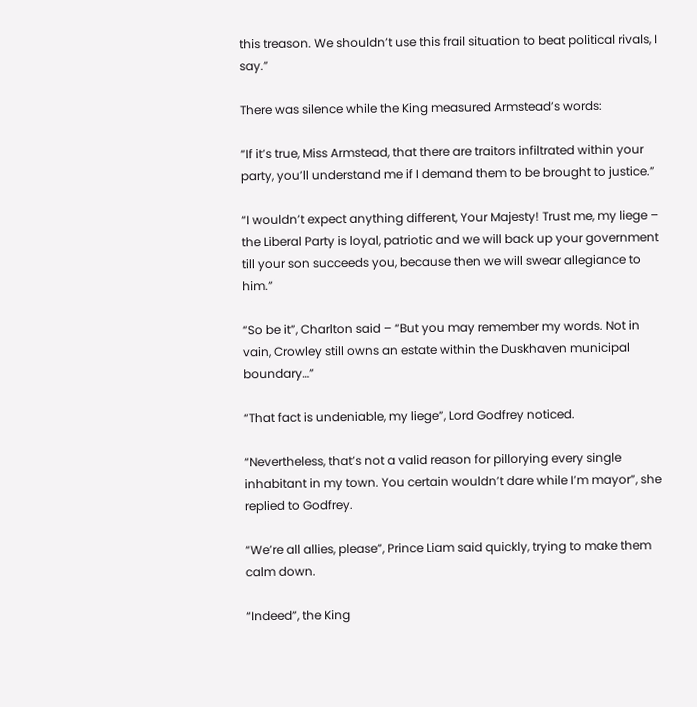this treason. We shouldn’t use this frail situation to beat political rivals, I say.”

There was silence while the King measured Armstead’s words:

“If it’s true, Miss Armstead, that there are traitors infiltrated within your party, you’ll understand me if I demand them to be brought to justice.”

“I wouldn’t expect anything different, Your Majesty! Trust me, my liege – the Liberal Party is loyal, patriotic and we will back up your government till your son succeeds you, because then we will swear allegiance to him.”

“So be it”, Charlton said – “But you may remember my words. Not in vain, Crowley still owns an estate within the Duskhaven municipal boundary…”

“That fact is undeniable, my liege”, Lord Godfrey noticed.

“Nevertheless, that’s not a valid reason for pillorying every single inhabitant in my town. You certain wouldn’t dare while I’m mayor”, she replied to Godfrey.

“We’re all allies, please”, Prince Liam said quickly, trying to make them calm down.

“Indeed”, the King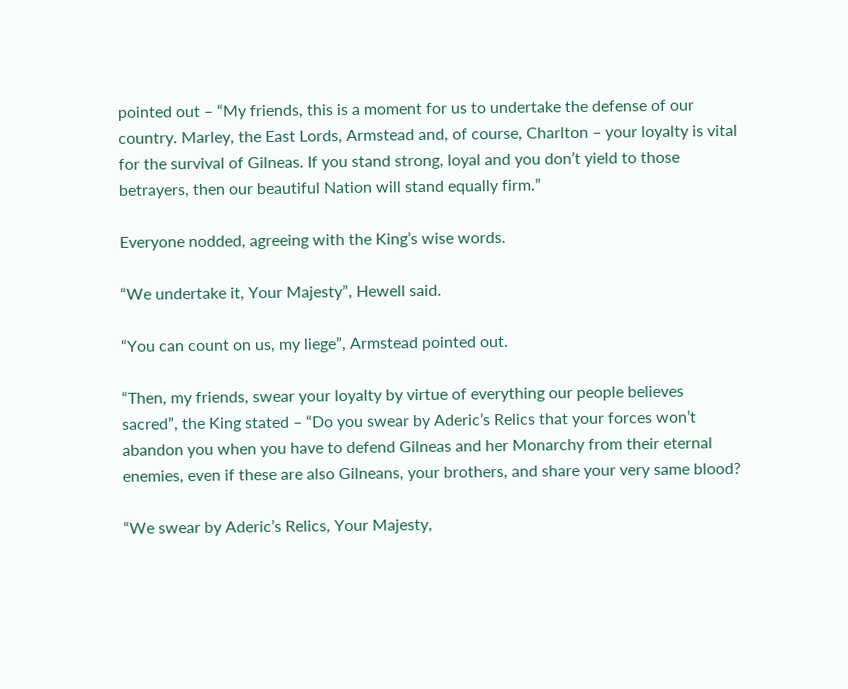pointed out – “My friends, this is a moment for us to undertake the defense of our country. Marley, the East Lords, Armstead and, of course, Charlton – your loyalty is vital for the survival of Gilneas. If you stand strong, loyal and you don’t yield to those betrayers, then our beautiful Nation will stand equally firm.”

Everyone nodded, agreeing with the King’s wise words.

“We undertake it, Your Majesty”, Hewell said.

“You can count on us, my liege”, Armstead pointed out.

“Then, my friends, swear your loyalty by virtue of everything our people believes sacred”, the King stated – “Do you swear by Aderic’s Relics that your forces won’t abandon you when you have to defend Gilneas and her Monarchy from their eternal enemies, even if these are also Gilneans, your brothers, and share your very same blood?

“We swear by Aderic’s Relics, Your Majesty,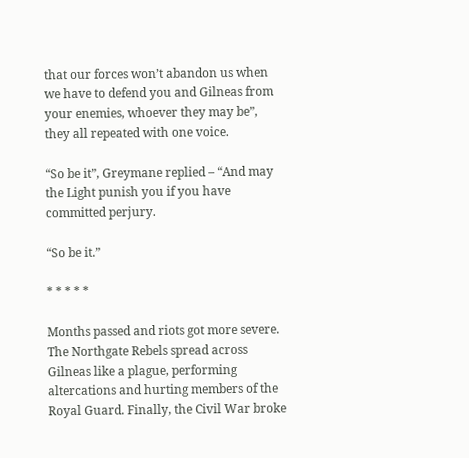that our forces won’t abandon us when we have to defend you and Gilneas from your enemies, whoever they may be”, they all repeated with one voice.

“So be it”, Greymane replied – “And may the Light punish you if you have committed perjury.

“So be it.”

* * * * *

Months passed and riots got more severe. The Northgate Rebels spread across Gilneas like a plague, performing altercations and hurting members of the Royal Guard. Finally, the Civil War broke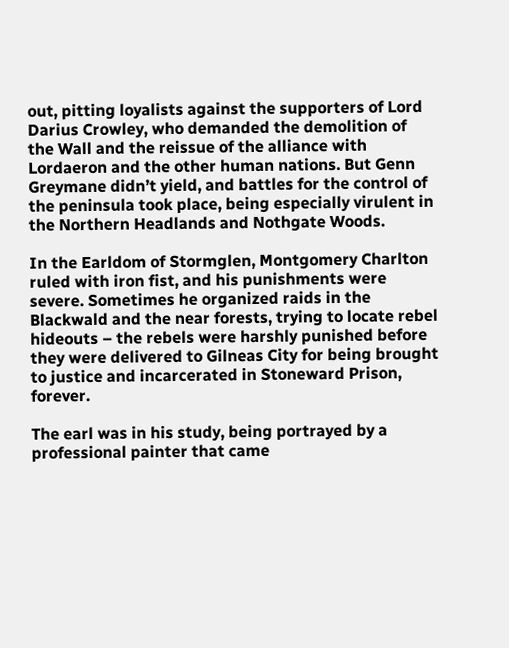out, pitting loyalists against the supporters of Lord Darius Crowley, who demanded the demolition of the Wall and the reissue of the alliance with Lordaeron and the other human nations. But Genn Greymane didn’t yield, and battles for the control of the peninsula took place, being especially virulent in the Northern Headlands and Nothgate Woods.

In the Earldom of Stormglen, Montgomery Charlton ruled with iron fist, and his punishments were severe. Sometimes he organized raids in the Blackwald and the near forests, trying to locate rebel hideouts – the rebels were harshly punished before they were delivered to Gilneas City for being brought to justice and incarcerated in Stoneward Prison, forever.

The earl was in his study, being portrayed by a professional painter that came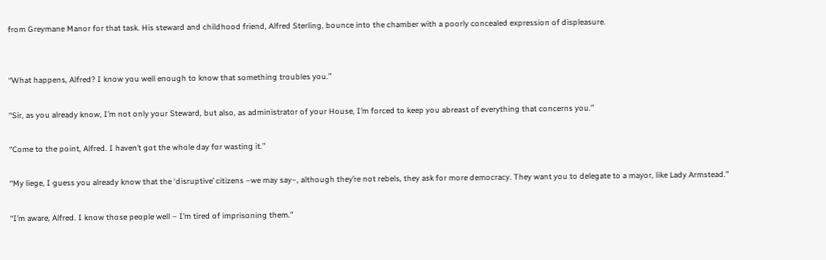from Greymane Manor for that task. His steward and childhood friend, Alfred Sterling, bounce into the chamber with a poorly concealed expression of displeasure.


“What happens, Alfred? I know you well enough to know that something troubles you.”

“Sir, as you already know, I’m not only your Steward, but also, as administrator of your House, I’m forced to keep you abreast of everything that concerns you.”

“Come to the point, Alfred. I haven’t got the whole day for wasting it.”

“My liege, I guess you already know that the ‘disruptive’ citizens –we may say–, although they’re not rebels, they ask for more democracy. They want you to delegate to a mayor, like Lady Armstead."

“I’m aware, Alfred. I know those people well – I’m tired of imprisoning them.”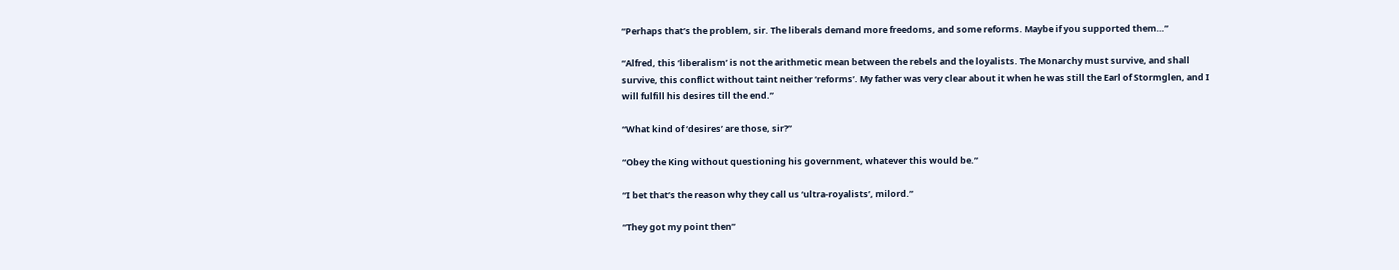“Perhaps that’s the problem, sir. The liberals demand more freedoms, and some reforms. Maybe if you supported them…”

“Alfred, this ‘liberalism’ is not the arithmetic mean between the rebels and the loyalists. The Monarchy must survive, and shall survive, this conflict without taint neither ‘reforms’. My father was very clear about it when he was still the Earl of Stormglen, and I will fulfill his desires till the end.”

“What kind of ‘desires’ are those, sir?”

“Obey the King without questioning his government, whatever this would be.”

“I bet that’s the reason why they call us ‘ultra-royalists’, milord.”

“They got my point then”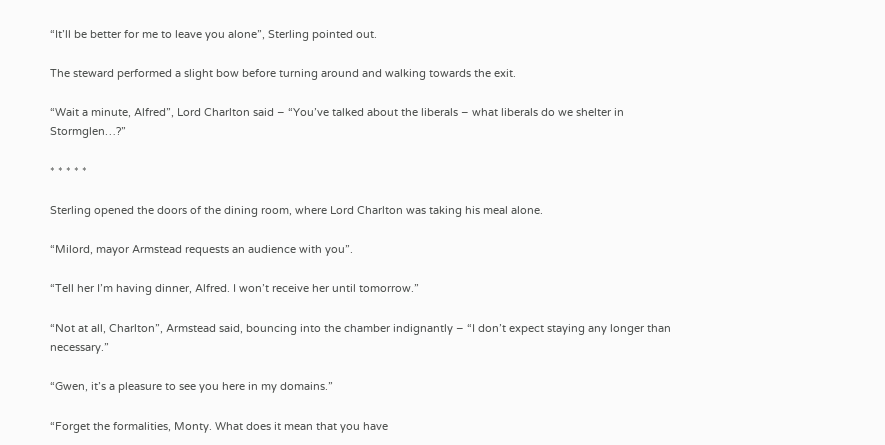“It’ll be better for me to leave you alone”, Sterling pointed out.

The steward performed a slight bow before turning around and walking towards the exit.

“Wait a minute, Alfred”, Lord Charlton said – “You’ve talked about the liberals – what liberals do we shelter in Stormglen…?”

* * * * *

Sterling opened the doors of the dining room, where Lord Charlton was taking his meal alone.

“Milord, mayor Armstead requests an audience with you”.

“Tell her I’m having dinner, Alfred. I won’t receive her until tomorrow.”

“Not at all, Charlton”, Armstead said, bouncing into the chamber indignantly – “I don’t expect staying any longer than necessary.”

“Gwen, it’s a pleasure to see you here in my domains.”

“Forget the formalities, Monty. What does it mean that you have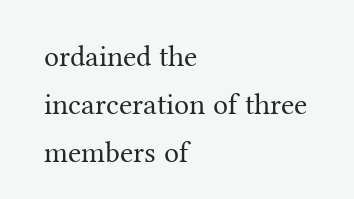ordained the incarceration of three members of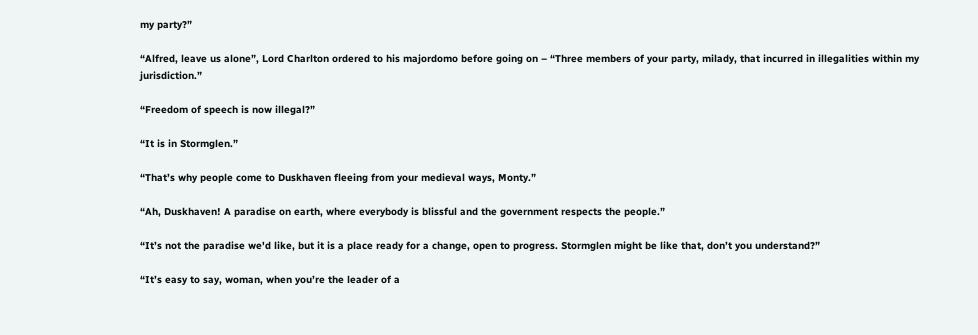my party?”

“Alfred, leave us alone”, Lord Charlton ordered to his majordomo before going on – “Three members of your party, milady, that incurred in illegalities within my jurisdiction.”

“Freedom of speech is now illegal?”

“It is in Stormglen.”

“That’s why people come to Duskhaven fleeing from your medieval ways, Monty.”

“Ah, Duskhaven! A paradise on earth, where everybody is blissful and the government respects the people.”

“It’s not the paradise we'd like, but it is a place ready for a change, open to progress. Stormglen might be like that, don’t you understand?”

“It’s easy to say, woman, when you’re the leader of a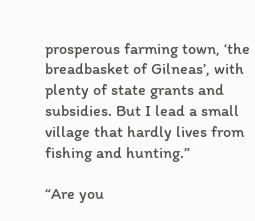prosperous farming town, ‘the breadbasket of Gilneas’, with plenty of state grants and subsidies. But I lead a small village that hardly lives from fishing and hunting.”

“Are you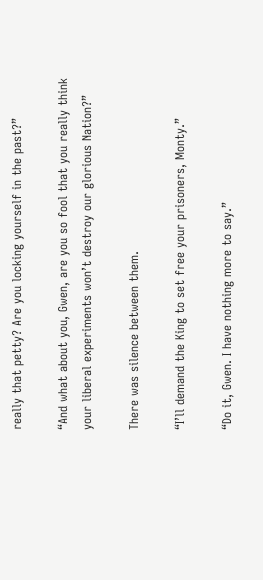really that petty? Are you locking yourself in the past?”

“And what about you, Gwen, are you so fool that you really think your liberal experiments won’t destroy our glorious Nation?”

There was silence between them.

“I’ll demand the King to set free your prisoners, Monty.”

“Do it, Gwen. I have nothing more to say.”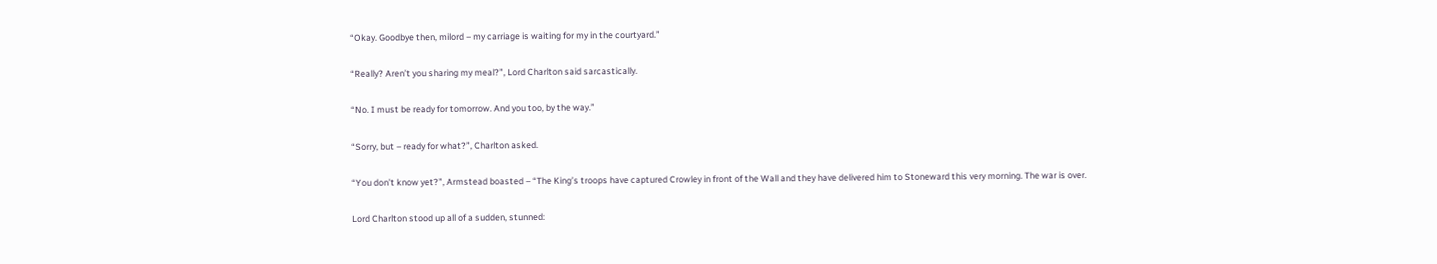“Okay. Goodbye then, milord – my carriage is waiting for my in the courtyard.”

“Really? Aren’t you sharing my meal?”, Lord Charlton said sarcastically.

“No. I must be ready for tomorrow. And you too, by the way.”

“Sorry, but – ready for what?”, Charlton asked.

“You don’t know yet?”, Armstead boasted – “The King’s troops have captured Crowley in front of the Wall and they have delivered him to Stoneward this very morning. The war is over.

Lord Charlton stood up all of a sudden, stunned: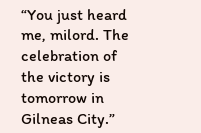“You just heard me, milord. The celebration of the victory is tomorrow in Gilneas City.”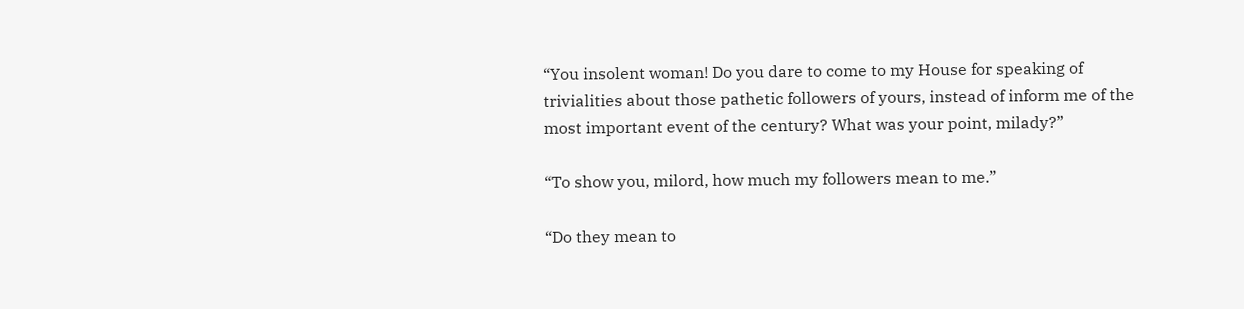“You insolent woman! Do you dare to come to my House for speaking of trivialities about those pathetic followers of yours, instead of inform me of the most important event of the century? What was your point, milady?”

“To show you, milord, how much my followers mean to me.”

“Do they mean to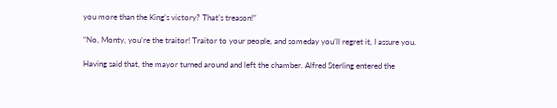you more than the King’s victory? That’s treason!”

“No, Monty, you’re the traitor! Traitor to your people, and someday you’ll regret it, I assure you.

Having said that, the mayor turned around and left the chamber. Alfred Sterling entered the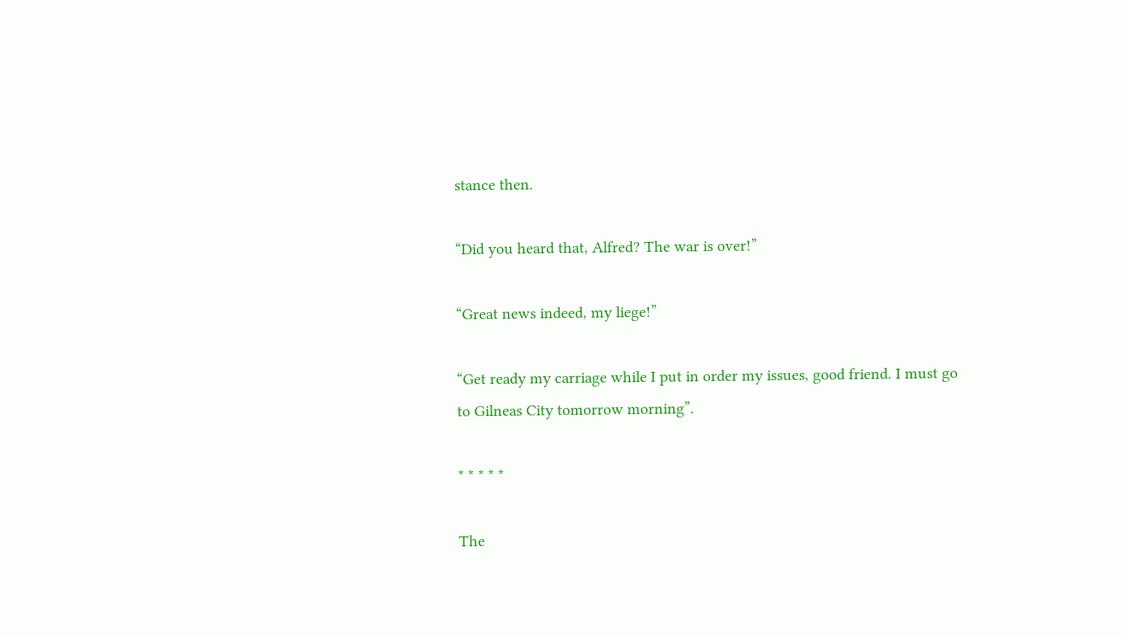stance then.

“Did you heard that, Alfred? The war is over!”

“Great news indeed, my liege!”

“Get ready my carriage while I put in order my issues, good friend. I must go to Gilneas City tomorrow morning”.

* * * * *

The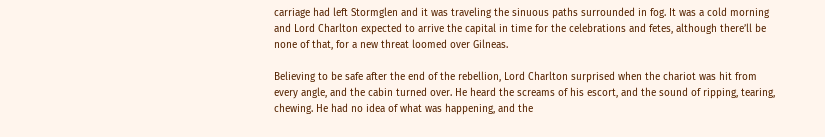carriage had left Stormglen and it was traveling the sinuous paths surrounded in fog. It was a cold morning and Lord Charlton expected to arrive the capital in time for the celebrations and fetes, although there’ll be none of that, for a new threat loomed over Gilneas.

Believing to be safe after the end of the rebellion, Lord Charlton surprised when the chariot was hit from every angle, and the cabin turned over. He heard the screams of his escort, and the sound of ripping, tearing, chewing. He had no idea of what was happening, and the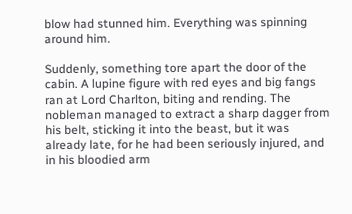blow had stunned him. Everything was spinning around him.

Suddenly, something tore apart the door of the cabin. A lupine figure with red eyes and big fangs ran at Lord Charlton, biting and rending. The nobleman managed to extract a sharp dagger from his belt, sticking it into the beast, but it was already late, for he had been seriously injured, and in his bloodied arm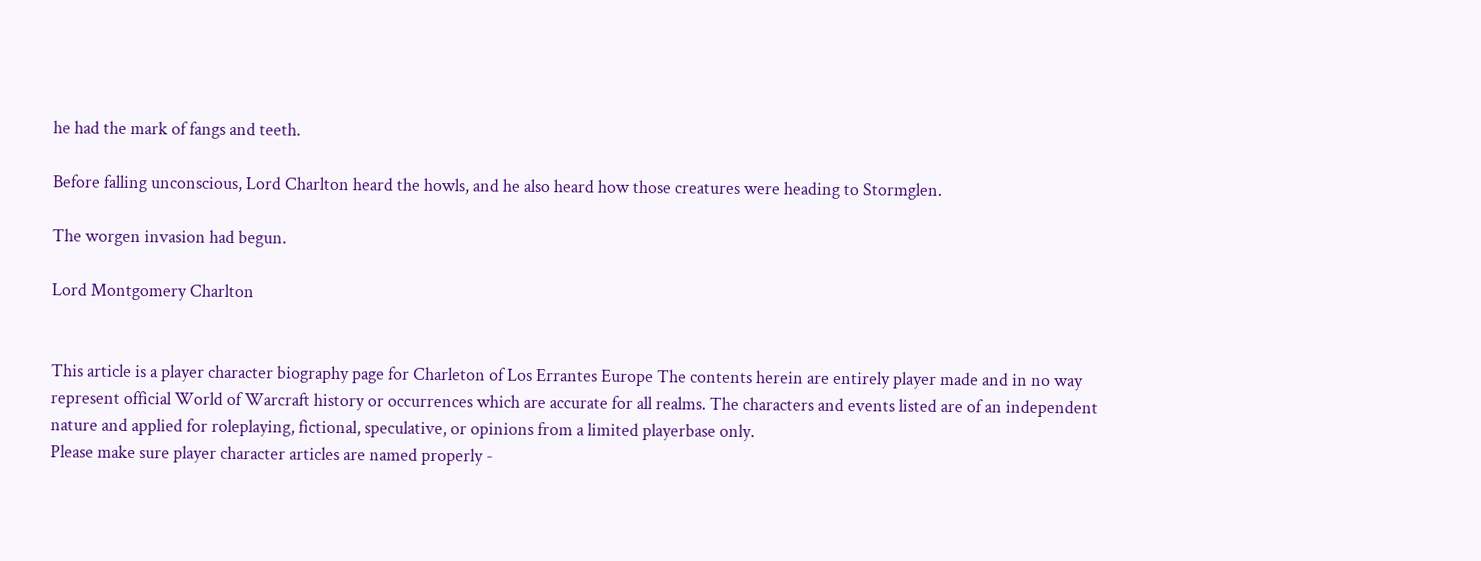he had the mark of fangs and teeth.

Before falling unconscious, Lord Charlton heard the howls, and he also heard how those creatures were heading to Stormglen.

The worgen invasion had begun.

Lord Montgomery Charlton


This article is a player character biography page for Charleton of Los Errantes Europe The contents herein are entirely player made and in no way represent official World of Warcraft history or occurrences which are accurate for all realms. The characters and events listed are of an independent nature and applied for roleplaying, fictional, speculative, or opinions from a limited playerbase only.
Please make sure player character articles are named properly -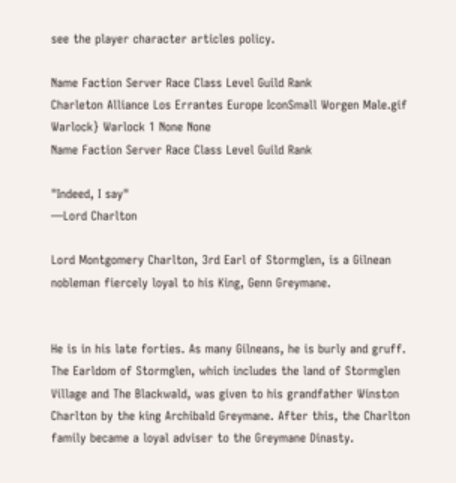see the player character articles policy.

Name Faction Server Race Class Level Guild Rank
Charleton Alliance Los Errantes Europe IconSmall Worgen Male.gif Warlock} Warlock 1 None None
Name Faction Server Race Class Level Guild Rank

"Indeed, I say"
—Lord Charlton

Lord Montgomery Charlton, 3rd Earl of Stormglen, is a Gilnean nobleman fiercely loyal to his King, Genn Greymane.


He is in his late forties. As many Gilneans, he is burly and gruff. The Earldom of Stormglen, which includes the land of Stormglen Village and The Blackwald, was given to his grandfather Winston Charlton by the king Archibald Greymane. After this, the Charlton family became a loyal adviser to the Greymane Dinasty.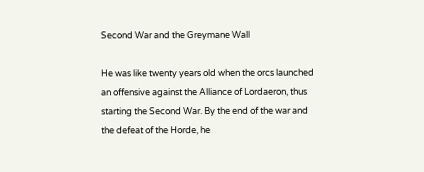Second War and the Greymane Wall

He was like twenty years old when the orcs launched an offensive against the Alliance of Lordaeron, thus starting the Second War. By the end of the war and the defeat of the Horde, he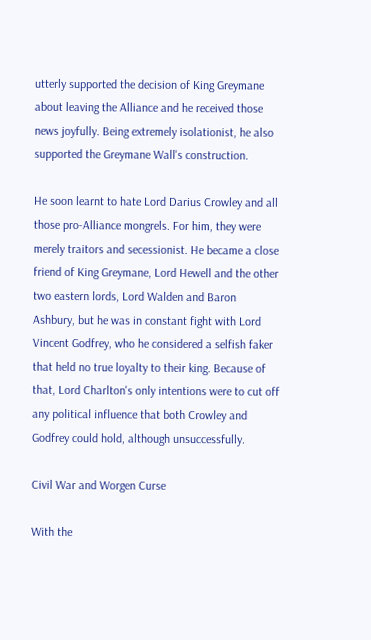utterly supported the decision of King Greymane about leaving the Alliance and he received those news joyfully. Being extremely isolationist, he also supported the Greymane Wall's construction.

He soon learnt to hate Lord Darius Crowley and all those pro-Alliance mongrels. For him, they were merely traitors and secessionist. He became a close friend of King Greymane, Lord Hewell and the other two eastern lords, Lord Walden and Baron Ashbury, but he was in constant fight with Lord Vincent Godfrey, who he considered a selfish faker that held no true loyalty to their king. Because of that, Lord Charlton's only intentions were to cut off any political influence that both Crowley and Godfrey could hold, although unsuccessfully.

Civil War and Worgen Curse

With the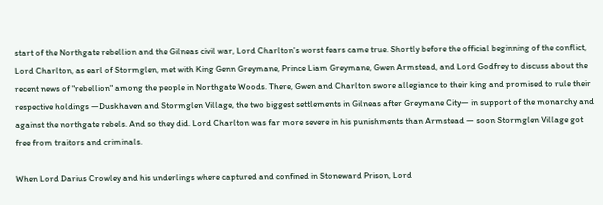start of the Northgate rebellion and the Gilneas civil war, Lord Charlton's worst fears came true. Shortly before the official beginning of the conflict, Lord Charlton, as earl of Stormglen, met with King Genn Greymane, Prince Liam Greymane, Gwen Armstead, and Lord Godfrey to discuss about the recent news of "rebellion" among the people in Northgate Woods. There, Gwen and Charlton swore allegiance to their king and promised to rule their respective holdings —Duskhaven and Stormglen Village, the two biggest settlements in Gilneas after Greymane City— in support of the monarchy and against the northgate rebels. And so they did. Lord Charlton was far more severe in his punishments than Armstead — soon Stormglen Village got free from traitors and criminals.

When Lord Darius Crowley and his underlings where captured and confined in Stoneward Prison, Lord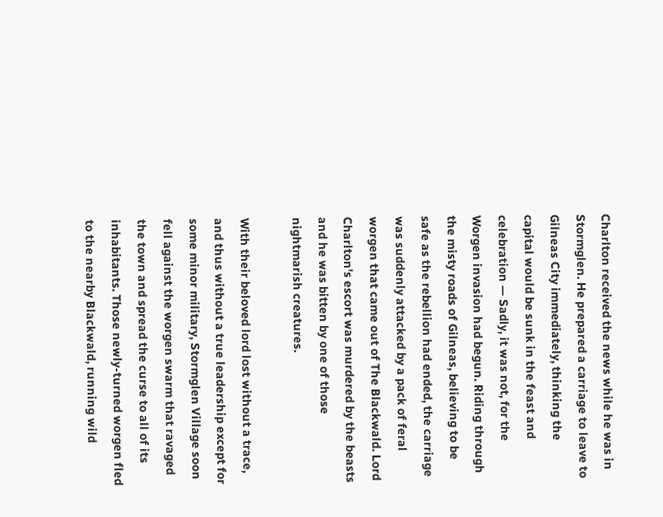Charlton received the news while he was in Stormglen. He prepared a carriage to leave to Gilneas City immediately, thinking the capital would be sunk in the feast and celebration — Sadly, it was not, for the Worgen invasion had begun. Riding through the misty roads of Gilneas, believing to be safe as the rebellion had ended, the carriage was suddenly attacked by a pack of feral worgen that came out of The Blackwald. Lord Charlton's escort was murdered by the beasts and he was bitten by one of those nightmarish creatures.

With their beloved lord lost without a trace, and thus without a true leadership except for some minor military, Stormglen Village soon fell against the worgen swarm that ravaged the town and spread the curse to all of its inhabitants. Those newly-turned worgen fled to the nearby Blackwald, running wild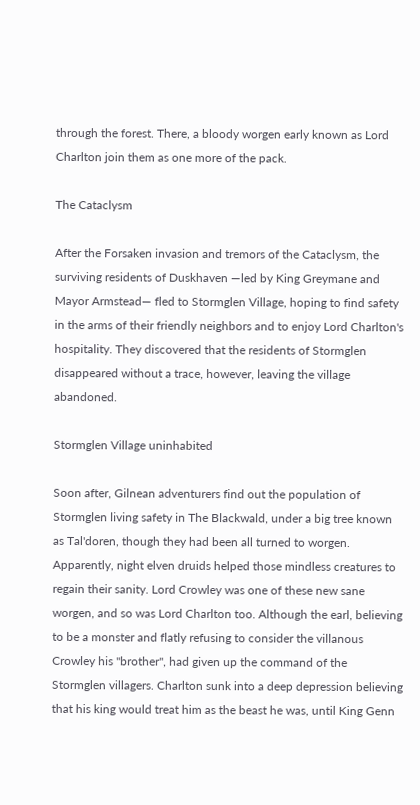through the forest. There, a bloody worgen early known as Lord Charlton join them as one more of the pack.

The Cataclysm

After the Forsaken invasion and tremors of the Cataclysm, the surviving residents of Duskhaven —led by King Greymane and Mayor Armstead— fled to Stormglen Village, hoping to find safety in the arms of their friendly neighbors and to enjoy Lord Charlton's hospitality. They discovered that the residents of Stormglen disappeared without a trace, however, leaving the village abandoned.

Stormglen Village uninhabited

Soon after, Gilnean adventurers find out the population of Stormglen living safety in The Blackwald, under a big tree known as Tal'doren, though they had been all turned to worgen. Apparently, night elven druids helped those mindless creatures to regain their sanity. Lord Crowley was one of these new sane worgen, and so was Lord Charlton too. Although the earl, believing to be a monster and flatly refusing to consider the villanous Crowley his "brother", had given up the command of the Stormglen villagers. Charlton sunk into a deep depression believing that his king would treat him as the beast he was, until King Genn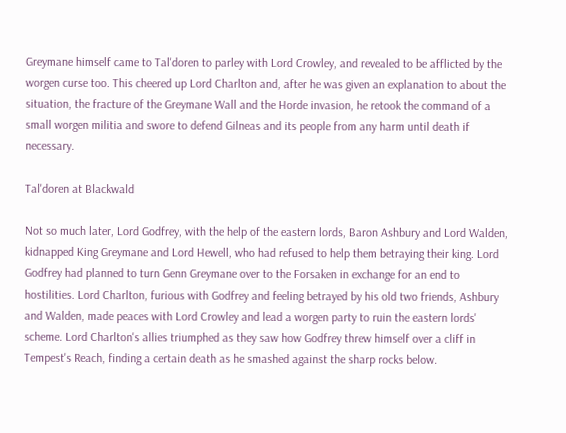Greymane himself came to Tal'doren to parley with Lord Crowley, and revealed to be afflicted by the worgen curse too. This cheered up Lord Charlton and, after he was given an explanation to about the situation, the fracture of the Greymane Wall and the Horde invasion, he retook the command of a small worgen militia and swore to defend Gilneas and its people from any harm until death if necessary.

Tal'doren at Blackwald

Not so much later, Lord Godfrey, with the help of the eastern lords, Baron Ashbury and Lord Walden, kidnapped King Greymane and Lord Hewell, who had refused to help them betraying their king. Lord Godfrey had planned to turn Genn Greymane over to the Forsaken in exchange for an end to hostilities. Lord Charlton, furious with Godfrey and feeling betrayed by his old two friends, Ashbury and Walden, made peaces with Lord Crowley and lead a worgen party to ruin the eastern lords' scheme. Lord Charlton's allies triumphed as they saw how Godfrey threw himself over a cliff in Tempest's Reach, finding a certain death as he smashed against the sharp rocks below.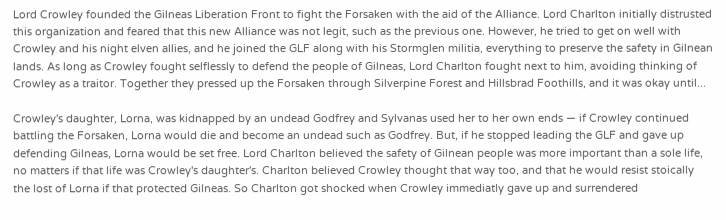Lord Crowley founded the Gilneas Liberation Front to fight the Forsaken with the aid of the Alliance. Lord Charlton initially distrusted this organization and feared that this new Alliance was not legit, such as the previous one. However, he tried to get on well with Crowley and his night elven allies, and he joined the GLF along with his Stormglen militia, everything to preserve the safety in Gilnean lands. As long as Crowley fought selflessly to defend the people of Gilneas, Lord Charlton fought next to him, avoiding thinking of Crowley as a traitor. Together they pressed up the Forsaken through Silverpine Forest and Hillsbrad Foothills, and it was okay until...

Crowley's daughter, Lorna, was kidnapped by an undead Godfrey and Sylvanas used her to her own ends — if Crowley continued battling the Forsaken, Lorna would die and become an undead such as Godfrey. But, if he stopped leading the GLF and gave up defending Gilneas, Lorna would be set free. Lord Charlton believed the safety of Gilnean people was more important than a sole life, no matters if that life was Crowley's daughter's. Charlton believed Crowley thought that way too, and that he would resist stoically the lost of Lorna if that protected Gilneas. So Charlton got shocked when Crowley immediatly gave up and surrendered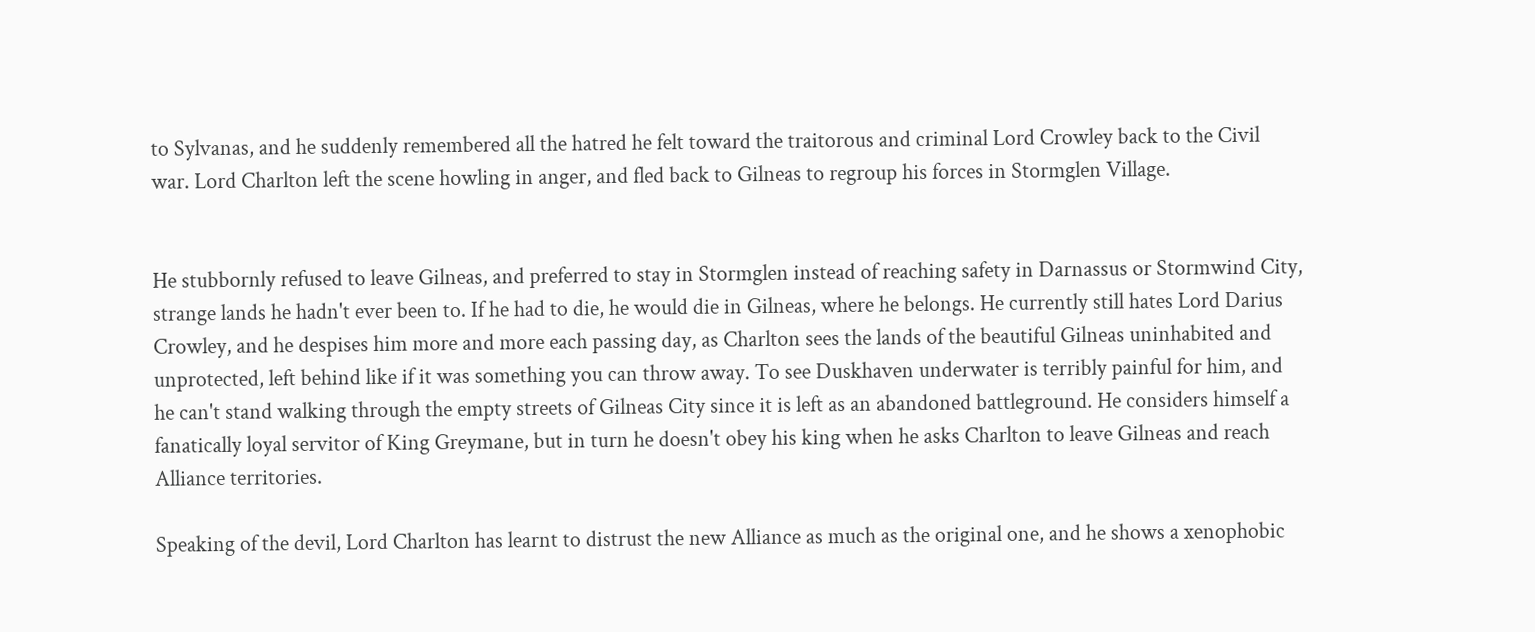to Sylvanas, and he suddenly remembered all the hatred he felt toward the traitorous and criminal Lord Crowley back to the Civil war. Lord Charlton left the scene howling in anger, and fled back to Gilneas to regroup his forces in Stormglen Village.


He stubbornly refused to leave Gilneas, and preferred to stay in Stormglen instead of reaching safety in Darnassus or Stormwind City, strange lands he hadn't ever been to. If he had to die, he would die in Gilneas, where he belongs. He currently still hates Lord Darius Crowley, and he despises him more and more each passing day, as Charlton sees the lands of the beautiful Gilneas uninhabited and unprotected, left behind like if it was something you can throw away. To see Duskhaven underwater is terribly painful for him, and he can't stand walking through the empty streets of Gilneas City since it is left as an abandoned battleground. He considers himself a fanatically loyal servitor of King Greymane, but in turn he doesn't obey his king when he asks Charlton to leave Gilneas and reach Alliance territories.

Speaking of the devil, Lord Charlton has learnt to distrust the new Alliance as much as the original one, and he shows a xenophobic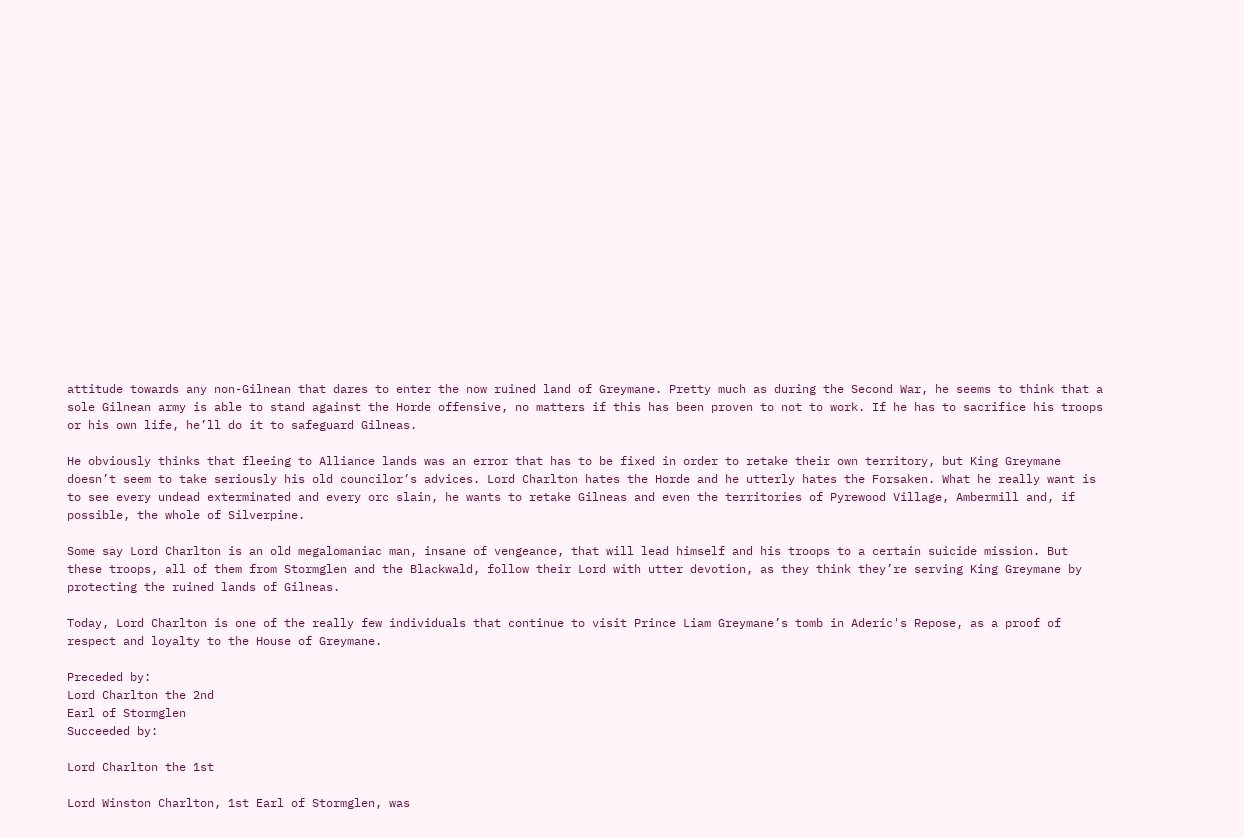attitude towards any non-Gilnean that dares to enter the now ruined land of Greymane. Pretty much as during the Second War, he seems to think that a sole Gilnean army is able to stand against the Horde offensive, no matters if this has been proven to not to work. If he has to sacrifice his troops or his own life, he’ll do it to safeguard Gilneas.

He obviously thinks that fleeing to Alliance lands was an error that has to be fixed in order to retake their own territory, but King Greymane doesn’t seem to take seriously his old councilor’s advices. Lord Charlton hates the Horde and he utterly hates the Forsaken. What he really want is to see every undead exterminated and every orc slain, he wants to retake Gilneas and even the territories of Pyrewood Village, Ambermill and, if possible, the whole of Silverpine.

Some say Lord Charlton is an old megalomaniac man, insane of vengeance, that will lead himself and his troops to a certain suicide mission. But these troops, all of them from Stormglen and the Blackwald, follow their Lord with utter devotion, as they think they’re serving King Greymane by protecting the ruined lands of Gilneas.

Today, Lord Charlton is one of the really few individuals that continue to visit Prince Liam Greymane’s tomb in Aderic's Repose, as a proof of respect and loyalty to the House of Greymane.

Preceded by:
Lord Charlton the 2nd
Earl of Stormglen
Succeeded by:

Lord Charlton the 1st

Lord Winston Charlton, 1st Earl of Stormglen, was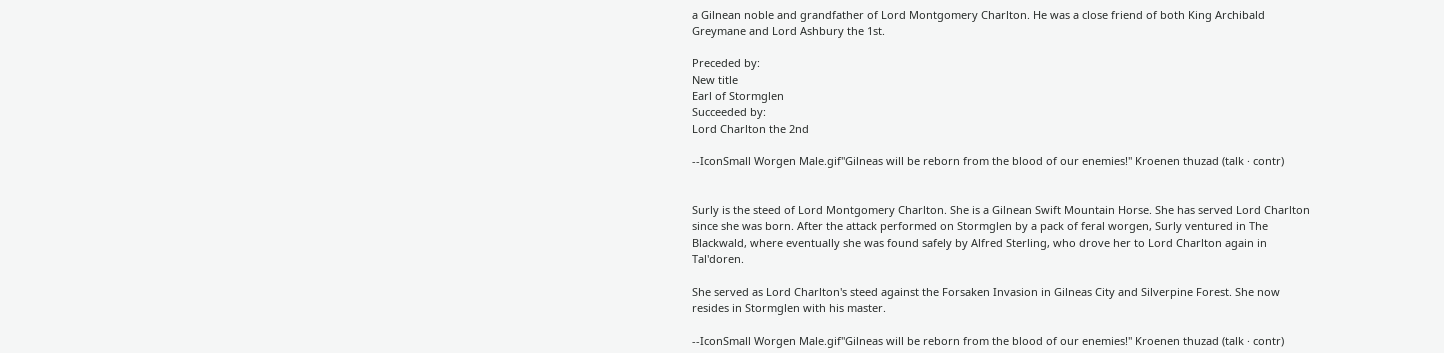a Gilnean noble and grandfather of Lord Montgomery Charlton. He was a close friend of both King Archibald Greymane and Lord Ashbury the 1st.

Preceded by:
New title
Earl of Stormglen
Succeeded by:
Lord Charlton the 2nd

--IconSmall Worgen Male.gif"Gilneas will be reborn from the blood of our enemies!" Kroenen thuzad (talk · contr)


Surly is the steed of Lord Montgomery Charlton. She is a Gilnean Swift Mountain Horse. She has served Lord Charlton since she was born. After the attack performed on Stormglen by a pack of feral worgen, Surly ventured in The Blackwald, where eventually she was found safely by Alfred Sterling, who drove her to Lord Charlton again in Tal'doren.

She served as Lord Charlton's steed against the Forsaken Invasion in Gilneas City and Silverpine Forest. She now resides in Stormglen with his master.

--IconSmall Worgen Male.gif"Gilneas will be reborn from the blood of our enemies!" Kroenen thuzad (talk · contr)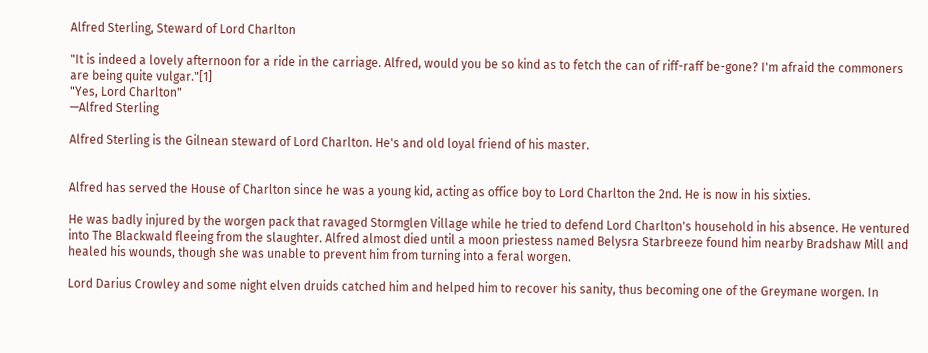Alfred Sterling, Steward of Lord Charlton

"It is indeed a lovely afternoon for a ride in the carriage. Alfred, would you be so kind as to fetch the can of riff-raff be-gone? I'm afraid the commoners are being quite vulgar."[1]
"Yes, Lord Charlton"
—Alfred Sterling

Alfred Sterling is the Gilnean steward of Lord Charlton. He's and old loyal friend of his master.


Alfred has served the House of Charlton since he was a young kid, acting as office boy to Lord Charlton the 2nd. He is now in his sixties.

He was badly injured by the worgen pack that ravaged Stormglen Village while he tried to defend Lord Charlton's household in his absence. He ventured into The Blackwald fleeing from the slaughter. Alfred almost died until a moon priestess named Belysra Starbreeze found him nearby Bradshaw Mill and healed his wounds, though she was unable to prevent him from turning into a feral worgen.

Lord Darius Crowley and some night elven druids catched him and helped him to recover his sanity, thus becoming one of the Greymane worgen. In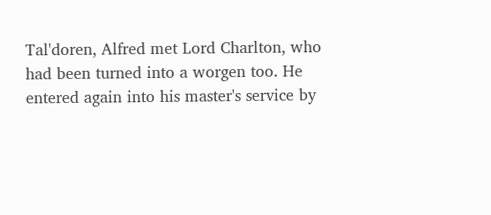Tal'doren, Alfred met Lord Charlton, who had been turned into a worgen too. He entered again into his master's service by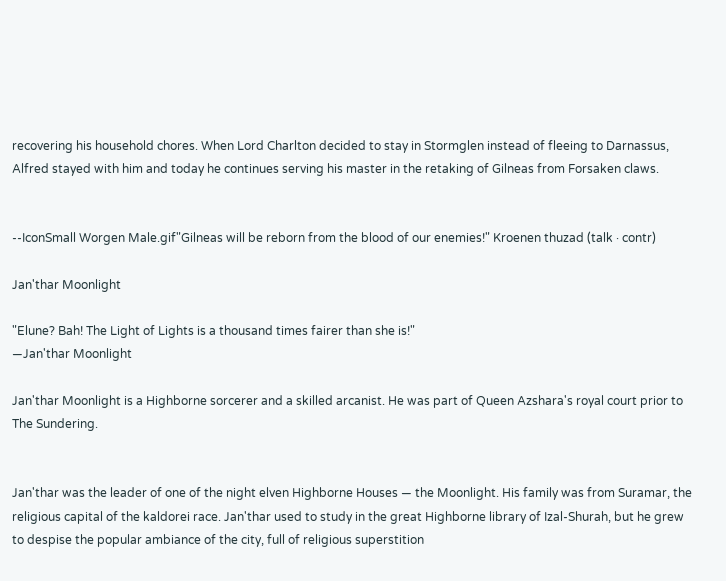recovering his household chores. When Lord Charlton decided to stay in Stormglen instead of fleeing to Darnassus, Alfred stayed with him and today he continues serving his master in the retaking of Gilneas from Forsaken claws.


--IconSmall Worgen Male.gif"Gilneas will be reborn from the blood of our enemies!" Kroenen thuzad (talk · contr)

Jan'thar Moonlight

"Elune? Bah! The Light of Lights is a thousand times fairer than she is!"
—Jan'thar Moonlight

Jan'thar Moonlight is a Highborne sorcerer and a skilled arcanist. He was part of Queen Azshara's royal court prior to The Sundering.


Jan'thar was the leader of one of the night elven Highborne Houses — the Moonlight. His family was from Suramar, the religious capital of the kaldorei race. Jan'thar used to study in the great Highborne library of Izal-Shurah, but he grew to despise the popular ambiance of the city, full of religious superstition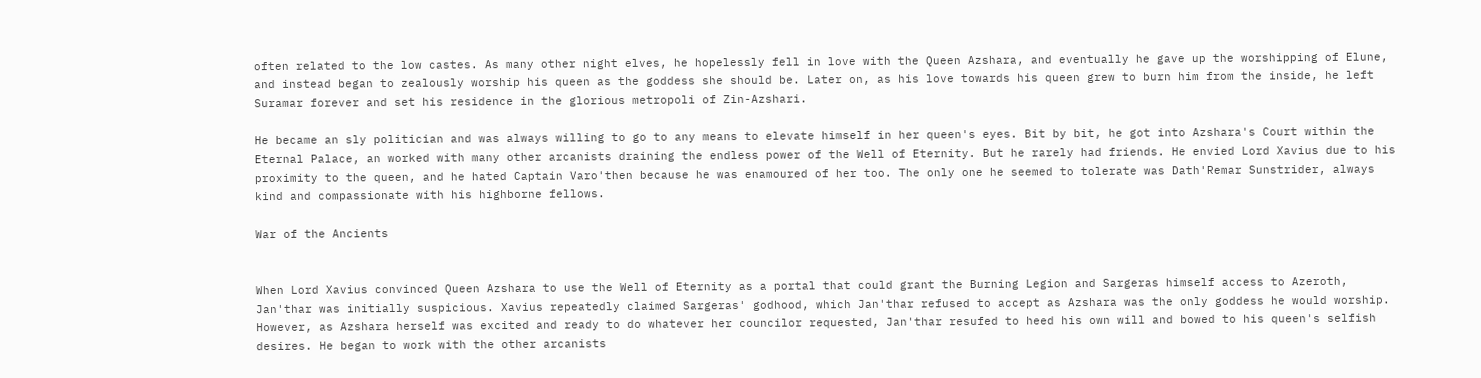often related to the low castes. As many other night elves, he hopelessly fell in love with the Queen Azshara, and eventually he gave up the worshipping of Elune, and instead began to zealously worship his queen as the goddess she should be. Later on, as his love towards his queen grew to burn him from the inside, he left Suramar forever and set his residence in the glorious metropoli of Zin-Azshari.

He became an sly politician and was always willing to go to any means to elevate himself in her queen's eyes. Bit by bit, he got into Azshara's Court within the Eternal Palace, an worked with many other arcanists draining the endless power of the Well of Eternity. But he rarely had friends. He envied Lord Xavius due to his proximity to the queen, and he hated Captain Varo'then because he was enamoured of her too. The only one he seemed to tolerate was Dath'Remar Sunstrider, always kind and compassionate with his highborne fellows.

War of the Ancients


When Lord Xavius convinced Queen Azshara to use the Well of Eternity as a portal that could grant the Burning Legion and Sargeras himself access to Azeroth, Jan'thar was initially suspicious. Xavius repeatedly claimed Sargeras' godhood, which Jan'thar refused to accept as Azshara was the only goddess he would worship. However, as Azshara herself was excited and ready to do whatever her councilor requested, Jan'thar resufed to heed his own will and bowed to his queen's selfish desires. He began to work with the other arcanists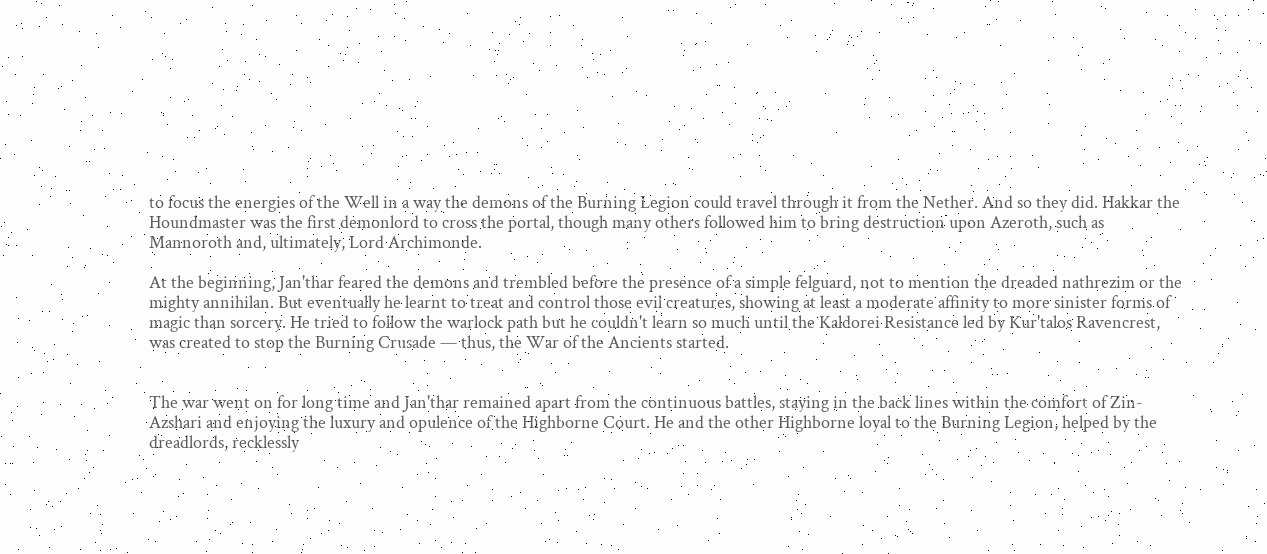to focus the energies of the Well in a way the demons of the Burning Legion could travel through it from the Nether. And so they did. Hakkar the Houndmaster was the first demonlord to cross the portal, though many others followed him to bring destruction upon Azeroth, such as Mannoroth and, ultimately, Lord Archimonde.

At the beginning, Jan'thar feared the demons and trembled before the presence of a simple felguard, not to mention the dreaded nathrezim or the mighty annihilan. But eventually he learnt to treat and control those evil creatures, showing at least a moderate affinity to more sinister forms of magic than sorcery. He tried to follow the warlock path but he couldn't learn so much until the Kaldorei Resistance led by Kur'talos Ravencrest, was created to stop the Burning Crusade — thus, the War of the Ancients started.


The war went on for long time and Jan'thar remained apart from the continuous battles, staying in the back lines within the comfort of Zin-Azshari and enjoying the luxury and opulence of the Highborne Court. He and the other Highborne loyal to the Burning Legion, helped by the dreadlords, recklessly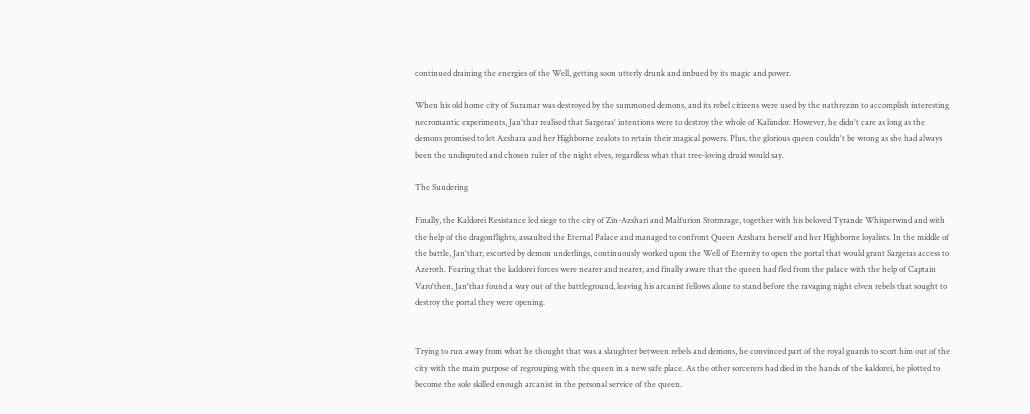continued draining the energies of the Well, getting soon utterly drunk and imbued by its magic and power.

When his old home city of Suramar was destroyed by the summoned demons, and its rebel citizens were used by the nathrezim to accomplish interesting necromantic experiments, Jan'thar realised that Sargeras' intentions were to destroy the whole of Kalimdor. However, he didn't care as long as the demons promised to let Azshara and her Highborne zealots to retain their magical powers. Plus, the glorious queen couldn't be wrong as she had always been the undisputed and chosen ruler of the night elves, regardless what that tree-loving druid would say.

The Sundering

Finally, the Kaldorei Resistance led siege to the city of Zin-Azshari and Malfurion Stormrage, together with his beloved Tyrande Whisperwind and with the help of the dragonflights, assaulted the Eternal Palace and managed to confront Queen Azshara herself and her Highborne loyalists. In the middle of the battle, Jan'thar, escorted by demon underlings, continuously worked upon the Well of Eternity to open the portal that would grant Sargeras access to Azeroth. Fearing that the kaldorei forces were nearer and nearer, and finally aware that the queen had fled from the palace with the help of Captain Varo'then, Jan'thar found a way out of the battleground, leaving his arcanist fellows alone to stand before the ravaging night elven rebels that sought to destroy the portal they were opening.


Trying to run away from what he thought that was a slaughter between rebels and demons, he convinced part of the royal guards to scort him out of the city with the main purpose of regrouping with the queen in a new safe place. As the other sorcerers had died in the hands of the kaldorei, he plotted to become the sole skilled enough arcanist in the personal service of the queen.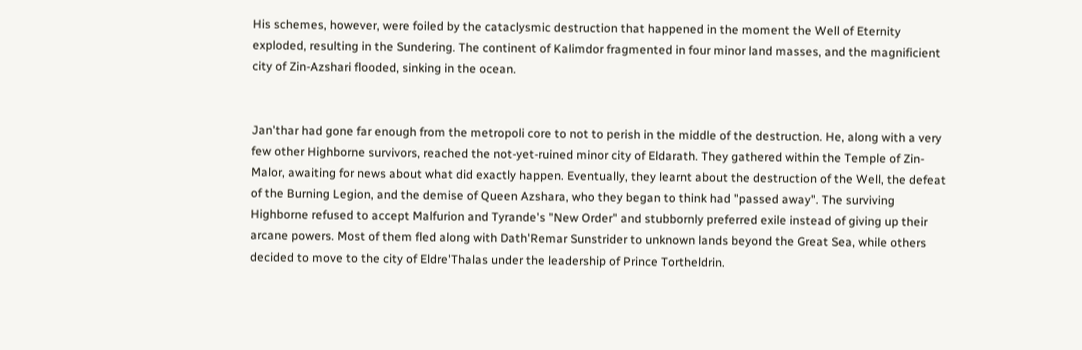His schemes, however, were foiled by the cataclysmic destruction that happened in the moment the Well of Eternity exploded, resulting in the Sundering. The continent of Kalimdor fragmented in four minor land masses, and the magnificient city of Zin-Azshari flooded, sinking in the ocean.


Jan'thar had gone far enough from the metropoli core to not to perish in the middle of the destruction. He, along with a very few other Highborne survivors, reached the not-yet-ruined minor city of Eldarath. They gathered within the Temple of Zin-Malor, awaiting for news about what did exactly happen. Eventually, they learnt about the destruction of the Well, the defeat of the Burning Legion, and the demise of Queen Azshara, who they began to think had "passed away". The surviving Highborne refused to accept Malfurion and Tyrande's "New Order" and stubbornly preferred exile instead of giving up their arcane powers. Most of them fled along with Dath'Remar Sunstrider to unknown lands beyond the Great Sea, while others decided to move to the city of Eldre'Thalas under the leadership of Prince Tortheldrin.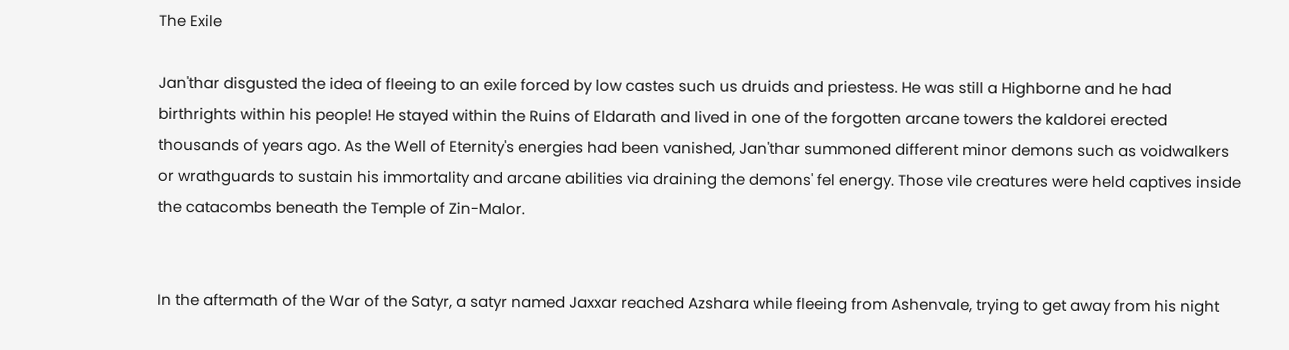The Exile

Jan'thar disgusted the idea of fleeing to an exile forced by low castes such us druids and priestess. He was still a Highborne and he had birthrights within his people! He stayed within the Ruins of Eldarath and lived in one of the forgotten arcane towers the kaldorei erected thousands of years ago. As the Well of Eternity's energies had been vanished, Jan'thar summoned different minor demons such as voidwalkers or wrathguards to sustain his immortality and arcane abilities via draining the demons' fel energy. Those vile creatures were held captives inside the catacombs beneath the Temple of Zin-Malor.


In the aftermath of the War of the Satyr, a satyr named Jaxxar reached Azshara while fleeing from Ashenvale, trying to get away from his night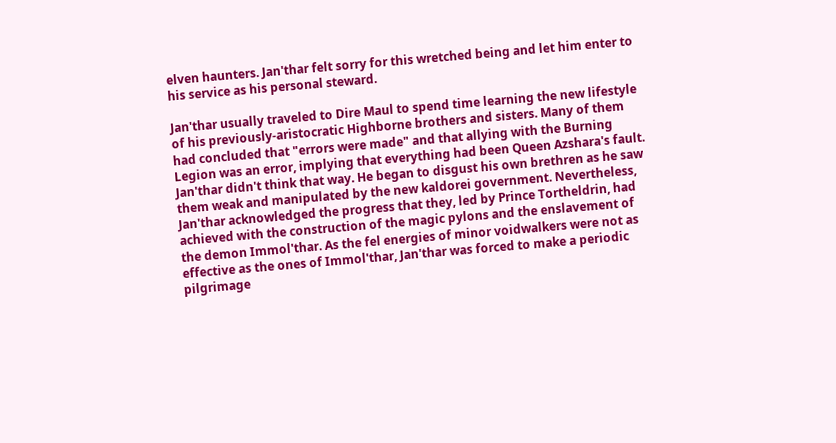elven haunters. Jan'thar felt sorry for this wretched being and let him enter to his service as his personal steward.

Jan'thar usually traveled to Dire Maul to spend time learning the new lifestyle of his previously-aristocratic Highborne brothers and sisters. Many of them had concluded that "errors were made" and that allying with the Burning Legion was an error, implying that everything had been Queen Azshara's fault. Jan'thar didn't think that way. He began to disgust his own brethren as he saw them weak and manipulated by the new kaldorei government. Nevertheless, Jan'thar acknowledged the progress that they, led by Prince Tortheldrin, had achieved with the construction of the magic pylons and the enslavement of the demon Immol'thar. As the fel energies of minor voidwalkers were not as effective as the ones of Immol'thar, Jan'thar was forced to make a periodic pilgrimage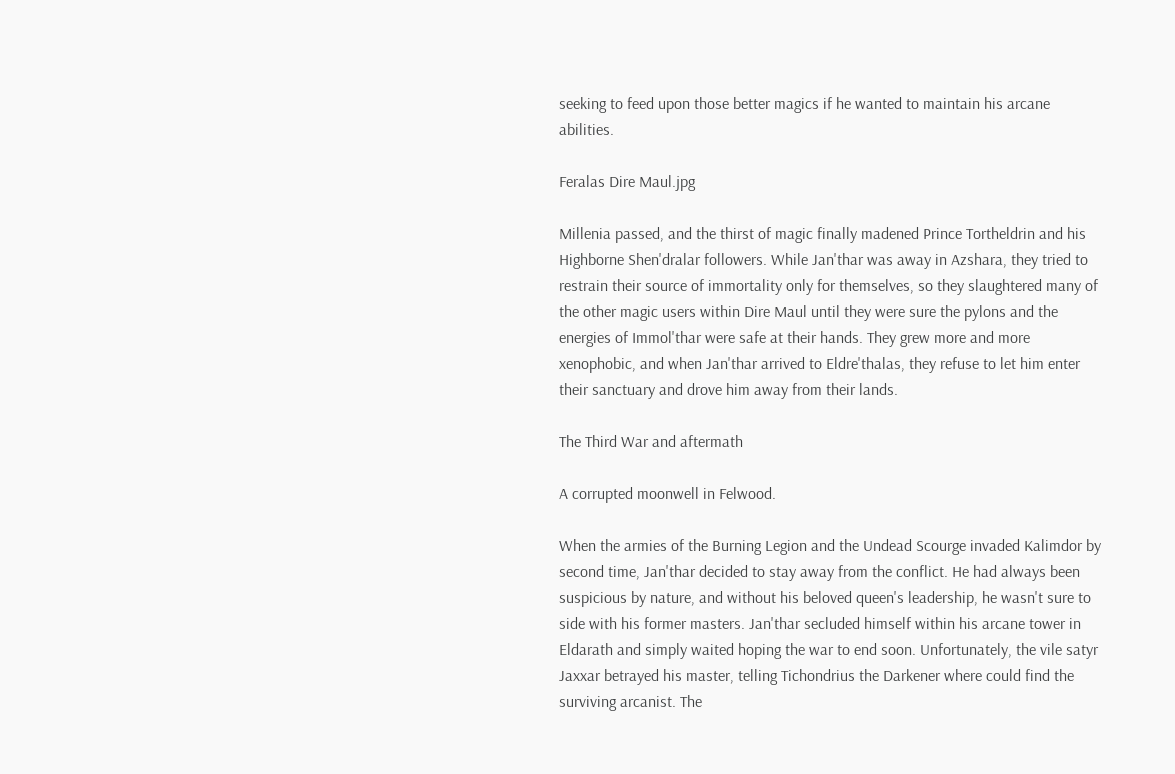seeking to feed upon those better magics if he wanted to maintain his arcane abilities.

Feralas Dire Maul.jpg

Millenia passed, and the thirst of magic finally madened Prince Tortheldrin and his Highborne Shen'dralar followers. While Jan'thar was away in Azshara, they tried to restrain their source of immortality only for themselves, so they slaughtered many of the other magic users within Dire Maul until they were sure the pylons and the energies of Immol'thar were safe at their hands. They grew more and more xenophobic, and when Jan'thar arrived to Eldre'thalas, they refuse to let him enter their sanctuary and drove him away from their lands.

The Third War and aftermath

A corrupted moonwell in Felwood.

When the armies of the Burning Legion and the Undead Scourge invaded Kalimdor by second time, Jan'thar decided to stay away from the conflict. He had always been suspicious by nature, and without his beloved queen's leadership, he wasn't sure to side with his former masters. Jan'thar secluded himself within his arcane tower in Eldarath and simply waited hoping the war to end soon. Unfortunately, the vile satyr Jaxxar betrayed his master, telling Tichondrius the Darkener where could find the surviving arcanist. The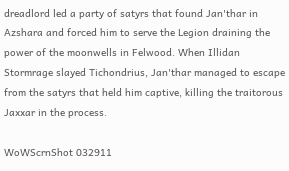dreadlord led a party of satyrs that found Jan'thar in Azshara and forced him to serve the Legion draining the power of the moonwells in Felwood. When Illidan Stormrage slayed Tichondrius, Jan'thar managed to escape from the satyrs that held him captive, killing the traitorous Jaxxar in the process.

WoWScrnShot 032911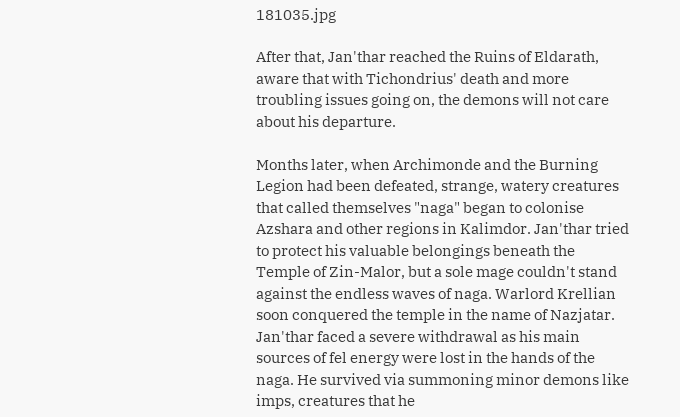181035.jpg

After that, Jan'thar reached the Ruins of Eldarath, aware that with Tichondrius' death and more troubling issues going on, the demons will not care about his departure.

Months later, when Archimonde and the Burning Legion had been defeated, strange, watery creatures that called themselves "naga" began to colonise Azshara and other regions in Kalimdor. Jan'thar tried to protect his valuable belongings beneath the Temple of Zin-Malor, but a sole mage couldn't stand against the endless waves of naga. Warlord Krellian soon conquered the temple in the name of Nazjatar. Jan'thar faced a severe withdrawal as his main sources of fel energy were lost in the hands of the naga. He survived via summoning minor demons like imps, creatures that he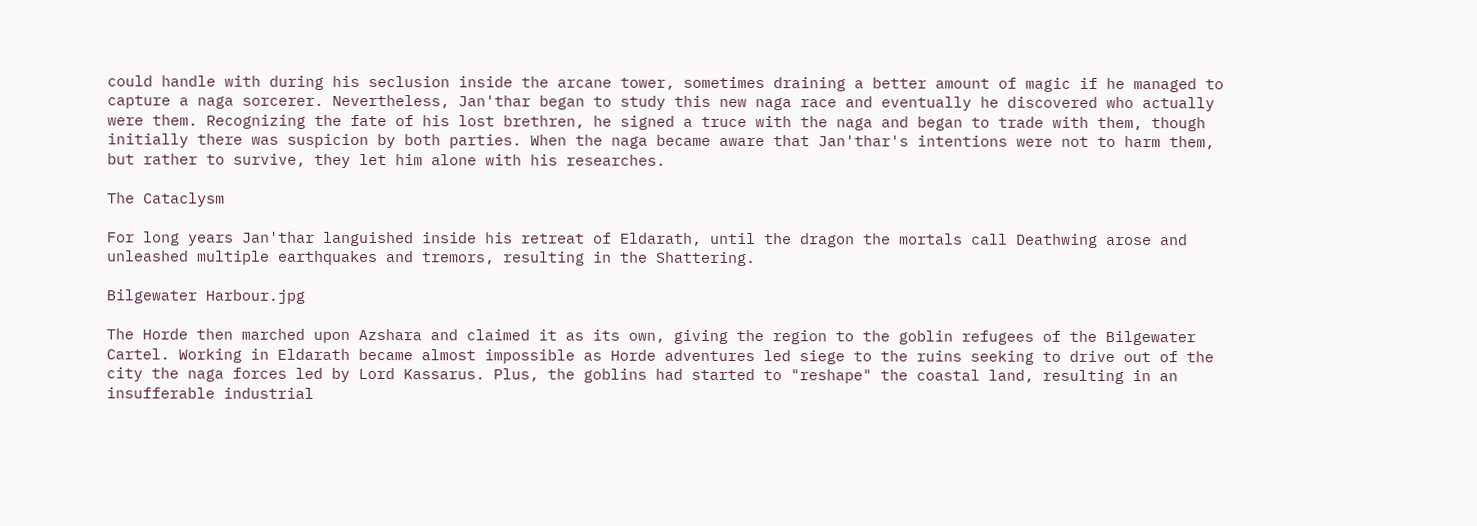could handle with during his seclusion inside the arcane tower, sometimes draining a better amount of magic if he managed to capture a naga sorcerer. Nevertheless, Jan'thar began to study this new naga race and eventually he discovered who actually were them. Recognizing the fate of his lost brethren, he signed a truce with the naga and began to trade with them, though initially there was suspicion by both parties. When the naga became aware that Jan'thar's intentions were not to harm them, but rather to survive, they let him alone with his researches.

The Cataclysm

For long years Jan'thar languished inside his retreat of Eldarath, until the dragon the mortals call Deathwing arose and unleashed multiple earthquakes and tremors, resulting in the Shattering.

Bilgewater Harbour.jpg

The Horde then marched upon Azshara and claimed it as its own, giving the region to the goblin refugees of the Bilgewater Cartel. Working in Eldarath became almost impossible as Horde adventures led siege to the ruins seeking to drive out of the city the naga forces led by Lord Kassarus. Plus, the goblins had started to "reshape" the coastal land, resulting in an insufferable industrial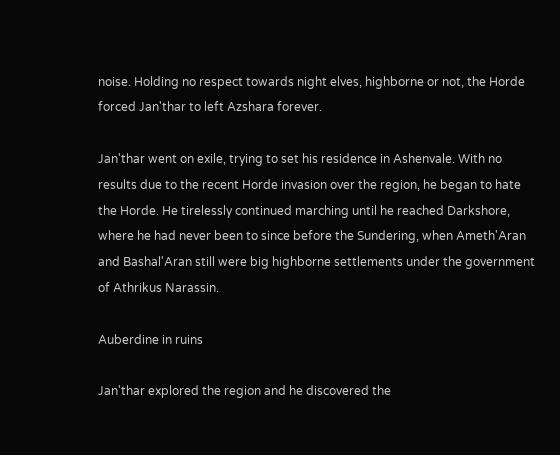noise. Holding no respect towards night elves, highborne or not, the Horde forced Jan'thar to left Azshara forever.

Jan'thar went on exile, trying to set his residence in Ashenvale. With no results due to the recent Horde invasion over the region, he began to hate the Horde. He tirelessly continued marching until he reached Darkshore, where he had never been to since before the Sundering, when Ameth'Aran and Bashal'Aran still were big highborne settlements under the government of Athrikus Narassin.

Auberdine in ruins

Jan'thar explored the region and he discovered the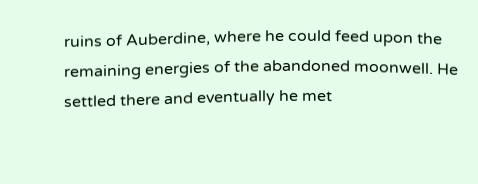ruins of Auberdine, where he could feed upon the remaining energies of the abandoned moonwell. He settled there and eventually he met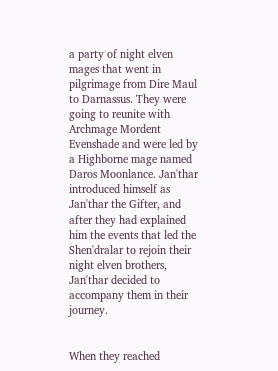a party of night elven mages that went in pilgrimage from Dire Maul to Darnassus. They were going to reunite with Archmage Mordent Evenshade and were led by a Highborne mage named Daros Moonlance. Jan'thar introduced himself as Jan'thar the Gifter, and after they had explained him the events that led the Shen'dralar to rejoin their night elven brothers, Jan'thar decided to accompany them in their journey.


When they reached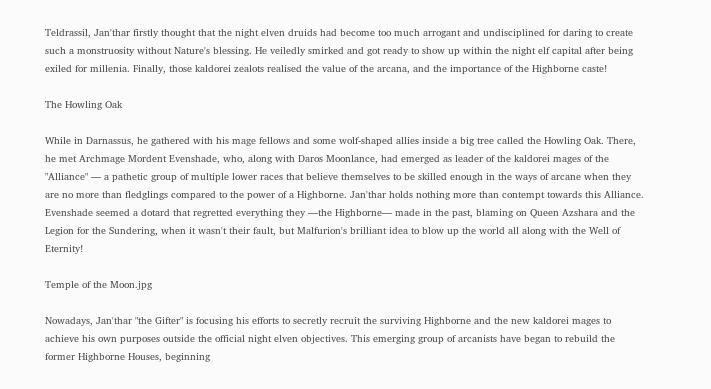Teldrassil, Jan'thar firstly thought that the night elven druids had become too much arrogant and undisciplined for daring to create such a monstruosity without Nature's blessing. He veiledly smirked and got ready to show up within the night elf capital after being exiled for millenia. Finally, those kaldorei zealots realised the value of the arcana, and the importance of the Highborne caste!

The Howling Oak

While in Darnassus, he gathered with his mage fellows and some wolf-shaped allies inside a big tree called the Howling Oak. There, he met Archmage Mordent Evenshade, who, along with Daros Moonlance, had emerged as leader of the kaldorei mages of the "Alliance" — a pathetic group of multiple lower races that believe themselves to be skilled enough in the ways of arcane when they are no more than fledglings compared to the power of a Highborne. Jan'thar holds nothing more than contempt towards this Alliance. Evenshade seemed a dotard that regretted everything they —the Highborne— made in the past, blaming on Queen Azshara and the Legion for the Sundering, when it wasn't their fault, but Malfurion's brilliant idea to blow up the world all along with the Well of Eternity!

Temple of the Moon.jpg

Nowadays, Jan'thar "the Gifter" is focusing his efforts to secretly recruit the surviving Highborne and the new kaldorei mages to achieve his own purposes outside the official night elven objectives. This emerging group of arcanists have began to rebuild the former Highborne Houses, beginning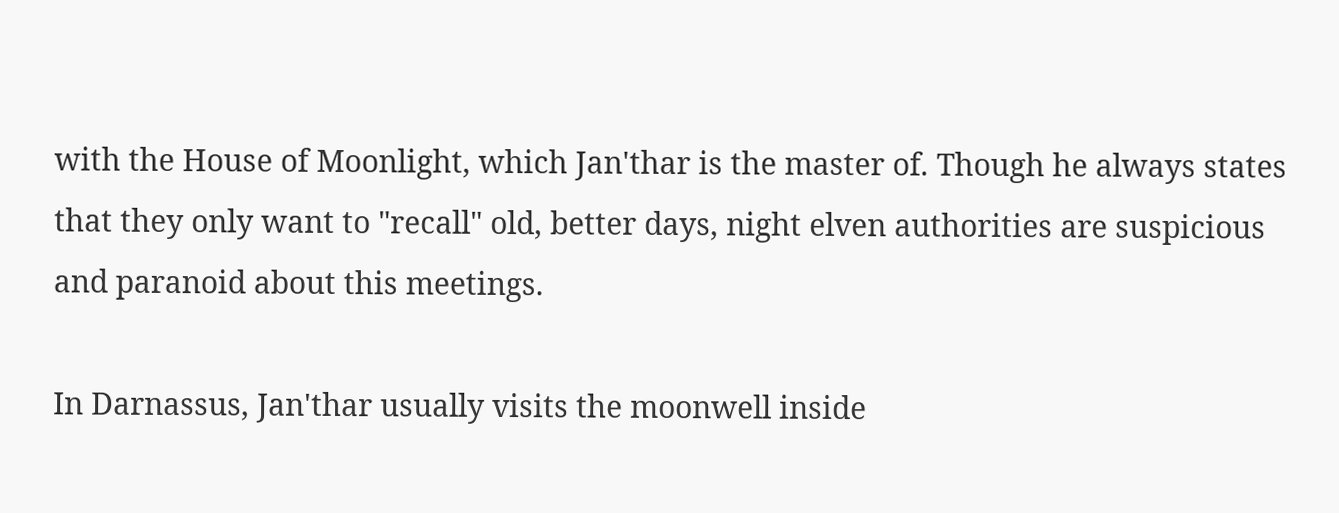with the House of Moonlight, which Jan'thar is the master of. Though he always states that they only want to "recall" old, better days, night elven authorities are suspicious and paranoid about this meetings.

In Darnassus, Jan'thar usually visits the moonwell inside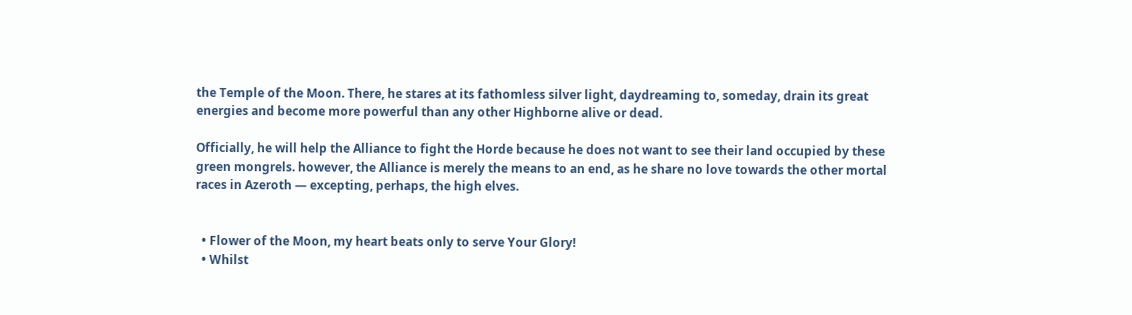the Temple of the Moon. There, he stares at its fathomless silver light, daydreaming to, someday, drain its great energies and become more powerful than any other Highborne alive or dead.

Officially, he will help the Alliance to fight the Horde because he does not want to see their land occupied by these green mongrels. however, the Alliance is merely the means to an end, as he share no love towards the other mortal races in Azeroth — excepting, perhaps, the high elves.


  • Flower of the Moon, my heart beats only to serve Your Glory!
  • Whilst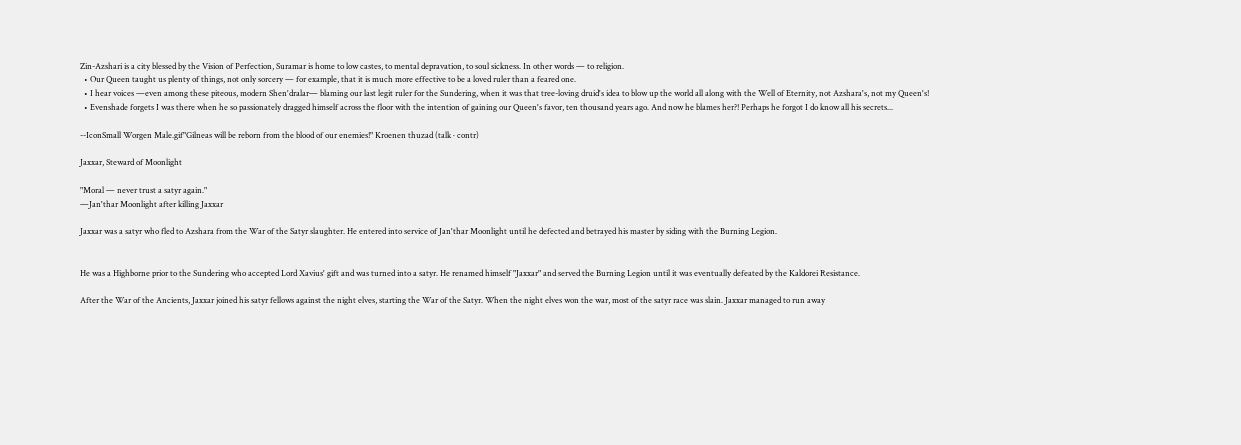Zin-Azshari is a city blessed by the Vision of Perfection, Suramar is home to low castes, to mental depravation, to soul sickness. In other words — to religion.
  • Our Queen taught us plenty of things, not only sorcery — for example, that it is much more effective to be a loved ruler than a feared one.
  • I hear voices —even among these piteous, modern Shen'dralar— blaming our last legit ruler for the Sundering, when it was that tree-loving druid's idea to blow up the world all along with the Well of Eternity, not Azshara's, not my Queen's!
  • Evenshade forgets I was there when he so passionately dragged himself across the floor with the intention of gaining our Queen's favor, ten thousand years ago. And now he blames her?! Perhaps he forgot I do know all his secrets...

--IconSmall Worgen Male.gif"Gilneas will be reborn from the blood of our enemies!" Kroenen thuzad (talk · contr)

Jaxxar, Steward of Moonlight

"Moral — never trust a satyr again."
—Jan'thar Moonlight after killing Jaxxar

Jaxxar was a satyr who fled to Azshara from the War of the Satyr slaughter. He entered into service of Jan'thar Moonlight until he defected and betrayed his master by siding with the Burning Legion.


He was a Highborne prior to the Sundering who accepted Lord Xavius' gift and was turned into a satyr. He renamed himself "Jaxxar" and served the Burning Legion until it was eventually defeated by the Kaldorei Resistance.

After the War of the Ancients, Jaxxar joined his satyr fellows against the night elves, starting the War of the Satyr. When the night elves won the war, most of the satyr race was slain. Jaxxar managed to run away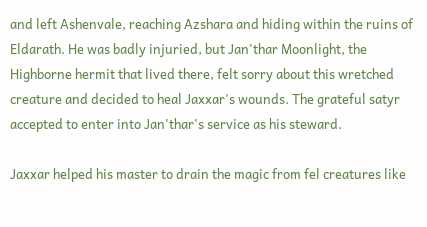and left Ashenvale, reaching Azshara and hiding within the ruins of Eldarath. He was badly injuried, but Jan'thar Moonlight, the Highborne hermit that lived there, felt sorry about this wretched creature and decided to heal Jaxxar's wounds. The grateful satyr accepted to enter into Jan'thar's service as his steward.

Jaxxar helped his master to drain the magic from fel creatures like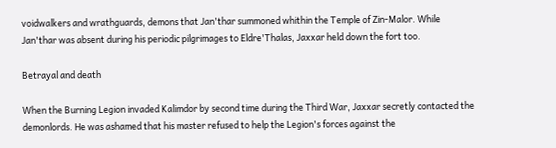voidwalkers and wrathguards, demons that Jan'thar summoned whithin the Temple of Zin-Malor. While Jan'thar was absent during his periodic pilgrimages to Eldre'Thalas, Jaxxar held down the fort too.

Betrayal and death

When the Burning Legion invaded Kalimdor by second time during the Third War, Jaxxar secretly contacted the demonlords. He was ashamed that his master refused to help the Legion's forces against the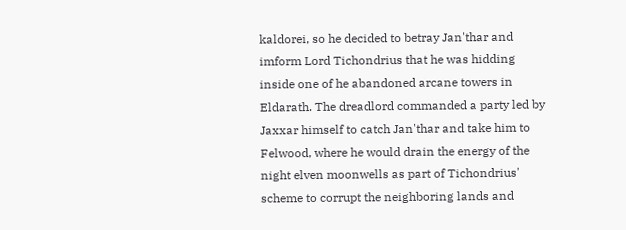kaldorei, so he decided to betray Jan'thar and imform Lord Tichondrius that he was hidding inside one of he abandoned arcane towers in Eldarath. The dreadlord commanded a party led by Jaxxar himself to catch Jan'thar and take him to Felwood, where he would drain the energy of the night elven moonwells as part of Tichondrius' scheme to corrupt the neighboring lands and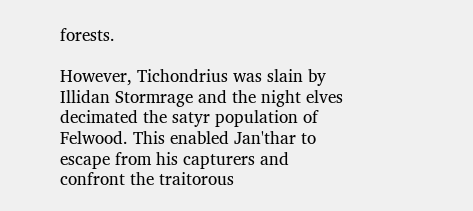forests.

However, Tichondrius was slain by Illidan Stormrage and the night elves decimated the satyr population of Felwood. This enabled Jan'thar to escape from his capturers and confront the traitorous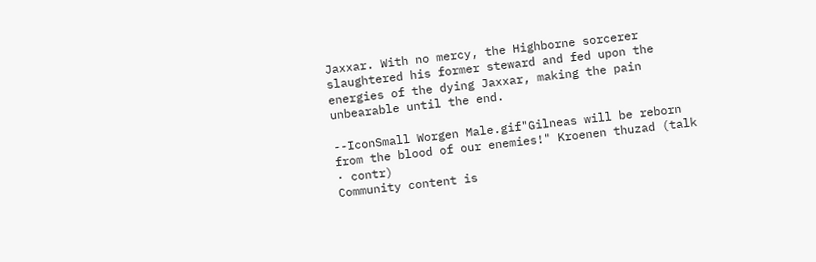Jaxxar. With no mercy, the Highborne sorcerer slaughtered his former steward and fed upon the energies of the dying Jaxxar, making the pain unbearable until the end.

--IconSmall Worgen Male.gif"Gilneas will be reborn from the blood of our enemies!" Kroenen thuzad (talk · contr)
Community content is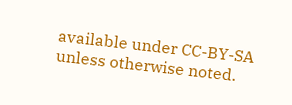available under CC-BY-SA unless otherwise noted.